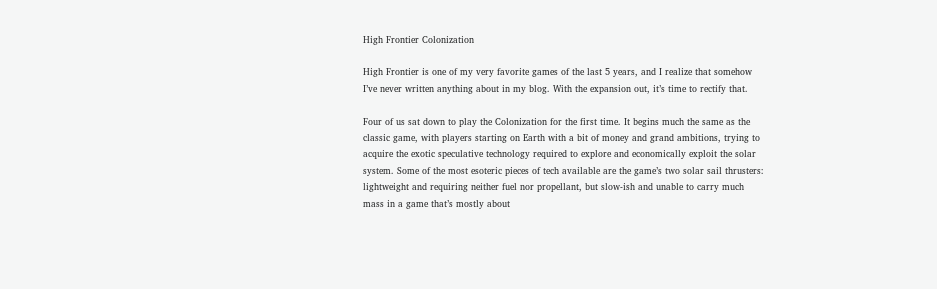High Frontier Colonization

High Frontier is one of my very favorite games of the last 5 years, and I realize that somehow I’ve never written anything about in my blog. With the expansion out, it’s time to rectify that.

Four of us sat down to play the Colonization for the first time. It begins much the same as the classic game, with players starting on Earth with a bit of money and grand ambitions, trying to acquire the exotic speculative technology required to explore and economically exploit the solar system. Some of the most esoteric pieces of tech available are the game’s two solar sail thrusters: lightweight and requiring neither fuel nor propellant, but slow-ish and unable to carry much mass in a game that’s mostly about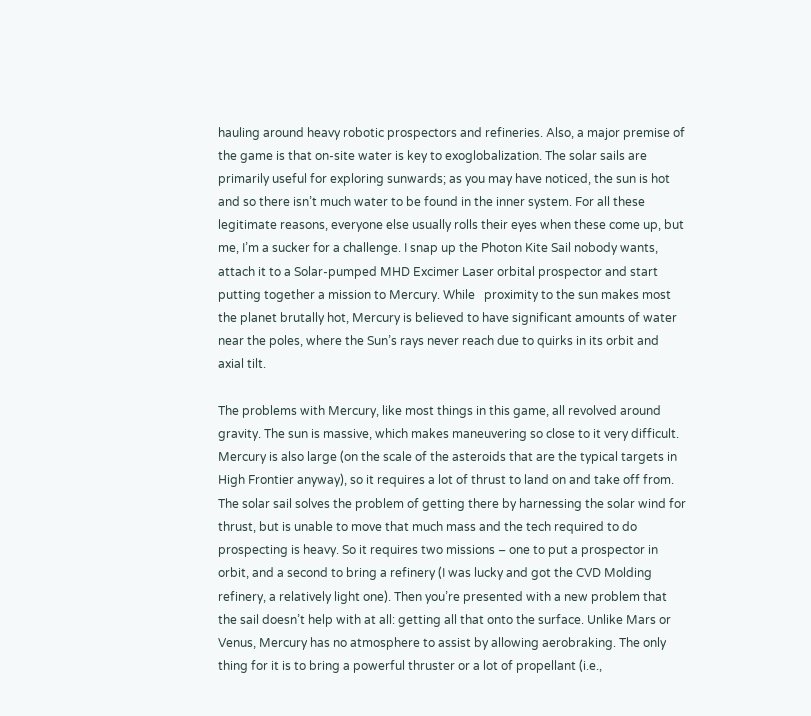hauling around heavy robotic prospectors and refineries. Also, a major premise of the game is that on-site water is key to exoglobalization. The solar sails are primarily useful for exploring sunwards; as you may have noticed, the sun is hot and so there isn’t much water to be found in the inner system. For all these legitimate reasons, everyone else usually rolls their eyes when these come up, but me, I’m a sucker for a challenge. I snap up the Photon Kite Sail nobody wants, attach it to a Solar-pumped MHD Excimer Laser orbital prospector and start putting together a mission to Mercury. While   proximity to the sun makes most the planet brutally hot, Mercury is believed to have significant amounts of water near the poles, where the Sun’s rays never reach due to quirks in its orbit and axial tilt.

The problems with Mercury, like most things in this game, all revolved around gravity. The sun is massive, which makes maneuvering so close to it very difficult. Mercury is also large (on the scale of the asteroids that are the typical targets in High Frontier anyway), so it requires a lot of thrust to land on and take off from. The solar sail solves the problem of getting there by harnessing the solar wind for thrust, but is unable to move that much mass and the tech required to do prospecting is heavy. So it requires two missions – one to put a prospector in orbit, and a second to bring a refinery (I was lucky and got the CVD Molding refinery, a relatively light one). Then you’re presented with a new problem that the sail doesn’t help with at all: getting all that onto the surface. Unlike Mars or Venus, Mercury has no atmosphere to assist by allowing aerobraking. The only thing for it is to bring a powerful thruster or a lot of propellant (i.e.,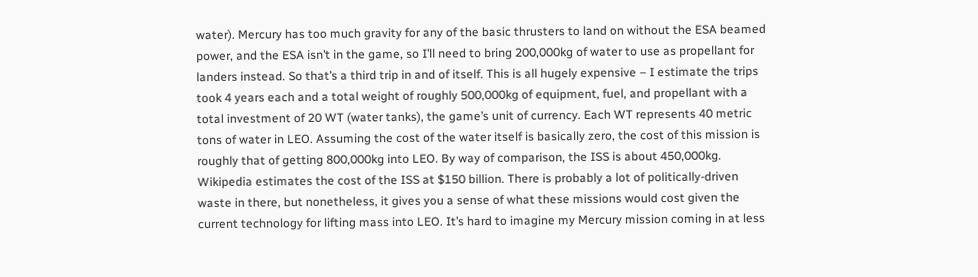water). Mercury has too much gravity for any of the basic thrusters to land on without the ESA beamed power, and the ESA isn’t in the game, so I’ll need to bring 200,000kg of water to use as propellant for landers instead. So that’s a third trip in and of itself. This is all hugely expensive – I estimate the trips took 4 years each and a total weight of roughly 500,000kg of equipment, fuel, and propellant with a total investment of 20 WT (water tanks), the game’s unit of currency. Each WT represents 40 metric tons of water in LEO. Assuming the cost of the water itself is basically zero, the cost of this mission is roughly that of getting 800,000kg into LEO. By way of comparison, the ISS is about 450,000kg. Wikipedia estimates the cost of the ISS at $150 billion. There is probably a lot of politically-driven waste in there, but nonetheless, it gives you a sense of what these missions would cost given the current technology for lifting mass into LEO. It’s hard to imagine my Mercury mission coming in at less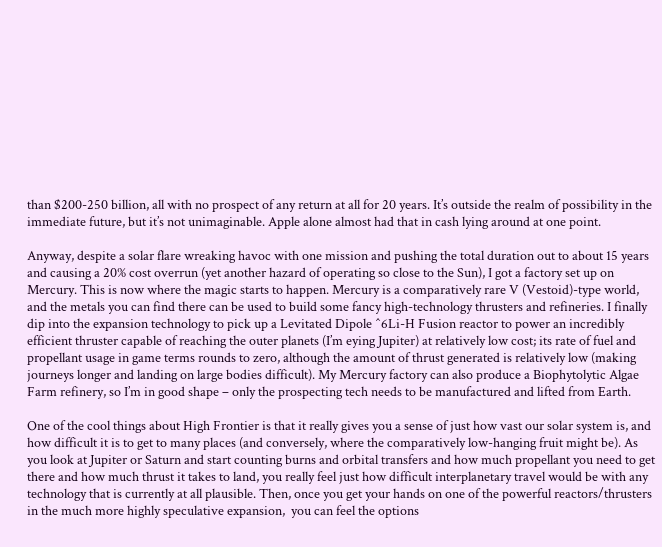than $200-250 billion, all with no prospect of any return at all for 20 years. It’s outside the realm of possibility in the immediate future, but it’s not unimaginable. Apple alone almost had that in cash lying around at one point.

Anyway, despite a solar flare wreaking havoc with one mission and pushing the total duration out to about 15 years and causing a 20% cost overrun (yet another hazard of operating so close to the Sun), I got a factory set up on Mercury. This is now where the magic starts to happen. Mercury is a comparatively rare V (Vestoid)-type world, and the metals you can find there can be used to build some fancy high-technology thrusters and refineries. I finally dip into the expansion technology to pick up a Levitated Dipole ^6Li-H Fusion reactor to power an incredibly efficient thruster capable of reaching the outer planets (I’m eying Jupiter) at relatively low cost; its rate of fuel and propellant usage in game terms rounds to zero, although the amount of thrust generated is relatively low (making journeys longer and landing on large bodies difficult). My Mercury factory can also produce a Biophytolytic Algae Farm refinery, so I’m in good shape – only the prospecting tech needs to be manufactured and lifted from Earth.

One of the cool things about High Frontier is that it really gives you a sense of just how vast our solar system is, and how difficult it is to get to many places (and conversely, where the comparatively low-hanging fruit might be). As you look at Jupiter or Saturn and start counting burns and orbital transfers and how much propellant you need to get there and how much thrust it takes to land, you really feel just how difficult interplanetary travel would be with any technology that is currently at all plausible. Then, once you get your hands on one of the powerful reactors/thrusters in the much more highly speculative expansion,  you can feel the options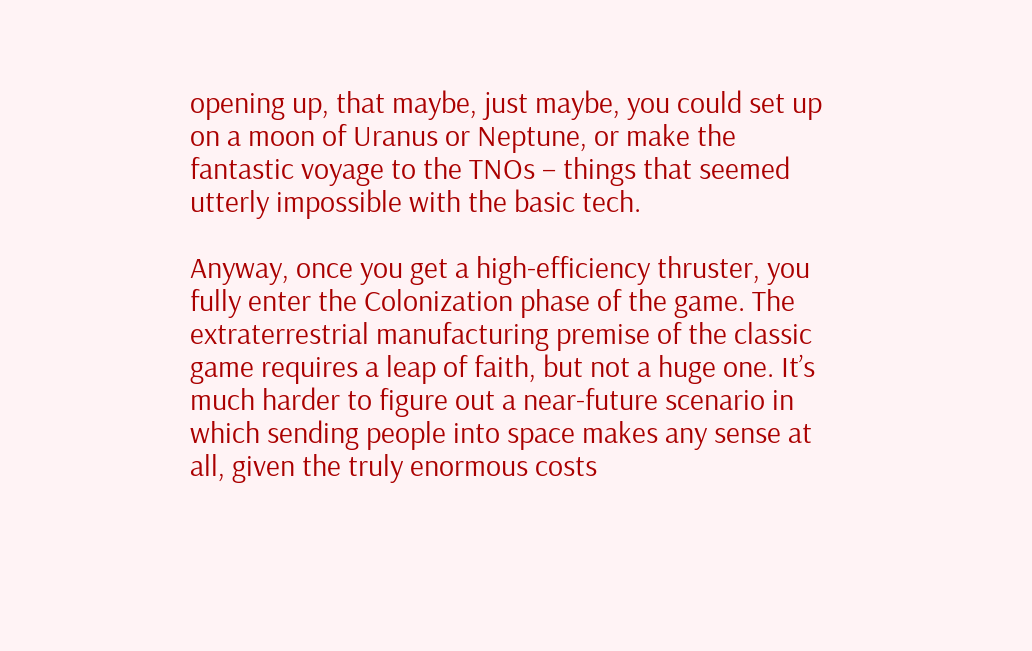opening up, that maybe, just maybe, you could set up on a moon of Uranus or Neptune, or make the fantastic voyage to the TNOs – things that seemed utterly impossible with the basic tech.

Anyway, once you get a high-efficiency thruster, you fully enter the Colonization phase of the game. The extraterrestrial manufacturing premise of the classic game requires a leap of faith, but not a huge one. It’s much harder to figure out a near-future scenario in which sending people into space makes any sense at all, given the truly enormous costs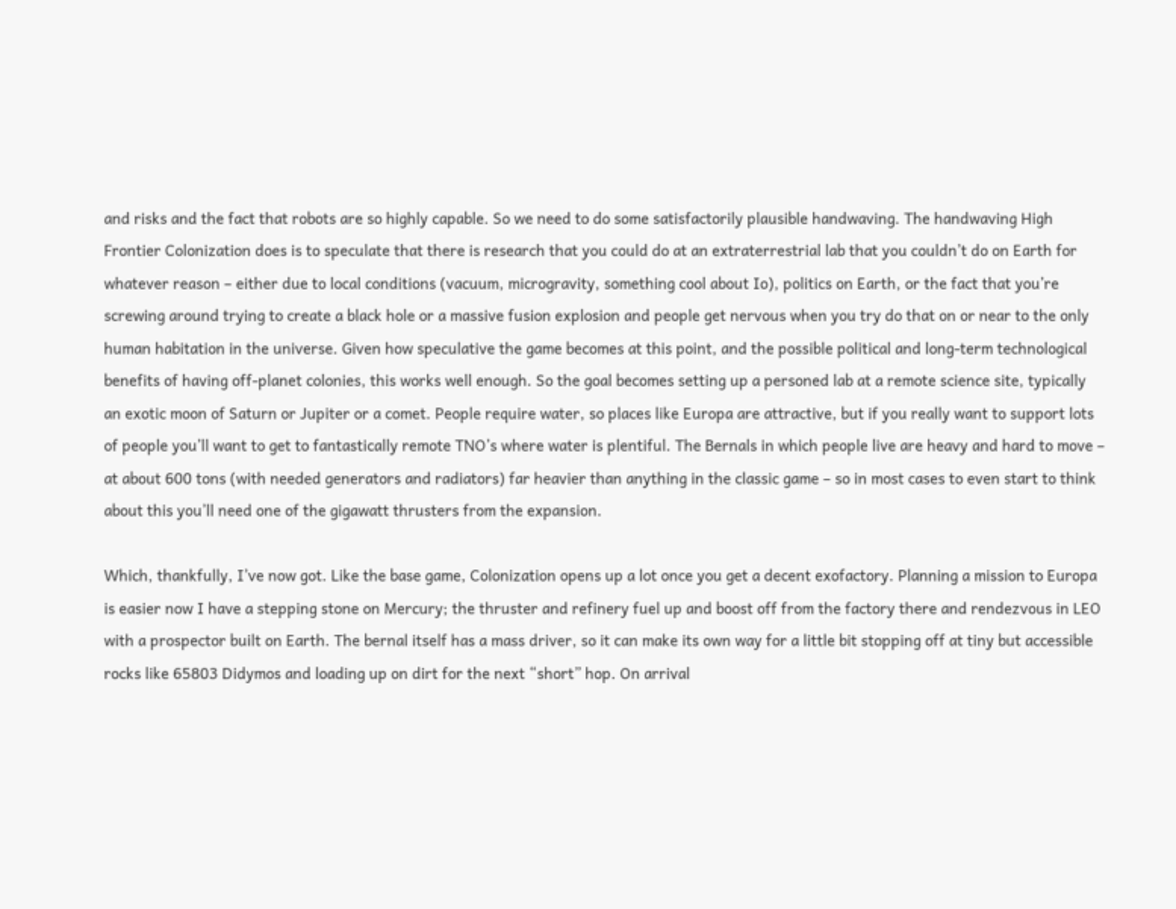and risks and the fact that robots are so highly capable. So we need to do some satisfactorily plausible handwaving. The handwaving High Frontier Colonization does is to speculate that there is research that you could do at an extraterrestrial lab that you couldn’t do on Earth for whatever reason – either due to local conditions (vacuum, microgravity, something cool about Io), politics on Earth, or the fact that you’re screwing around trying to create a black hole or a massive fusion explosion and people get nervous when you try do that on or near to the only human habitation in the universe. Given how speculative the game becomes at this point, and the possible political and long-term technological benefits of having off-planet colonies, this works well enough. So the goal becomes setting up a personed lab at a remote science site, typically an exotic moon of Saturn or Jupiter or a comet. People require water, so places like Europa are attractive, but if you really want to support lots of people you’ll want to get to fantastically remote TNO’s where water is plentiful. The Bernals in which people live are heavy and hard to move – at about 600 tons (with needed generators and radiators) far heavier than anything in the classic game – so in most cases to even start to think about this you’ll need one of the gigawatt thrusters from the expansion.

Which, thankfully, I’ve now got. Like the base game, Colonization opens up a lot once you get a decent exofactory. Planning a mission to Europa is easier now I have a stepping stone on Mercury; the thruster and refinery fuel up and boost off from the factory there and rendezvous in LEO with a prospector built on Earth. The bernal itself has a mass driver, so it can make its own way for a little bit stopping off at tiny but accessible rocks like 65803 Didymos and loading up on dirt for the next “short” hop. On arrival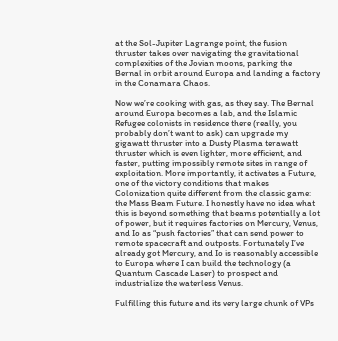at the Sol-Jupiter Lagrange point, the fusion thruster takes over navigating the gravitational complexities of the Jovian moons, parking the Bernal in orbit around Europa and landing a factory in the Conamara Chaos.

Now we’re cooking with gas, as they say. The Bernal around Europa becomes a lab, and the Islamic Refugee colonists in residence there (really, you probably don’t want to ask) can upgrade my gigawatt thruster into a Dusty Plasma terawatt thruster which is even lighter, more efficient, and faster, putting impossibly remote sites in range of exploitation. More importantly, it activates a Future, one of the victory conditions that makes Colonization quite different from the classic game: the Mass Beam Future. I honestly have no idea what this is beyond something that beams potentially a lot of power, but it requires factories on Mercury, Venus, and Io as “push factories” that can send power to remote spacecraft and outposts. Fortunately I’ve already got Mercury, and Io is reasonably accessible to Europa where I can build the technology (a Quantum Cascade Laser) to prospect and industrialize the waterless Venus.

Fulfilling this future and its very large chunk of VPs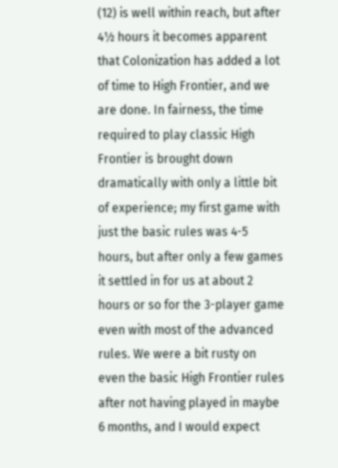(12) is well within reach, but after 4½ hours it becomes apparent that Colonization has added a lot of time to High Frontier, and we are done. In fairness, the time required to play classic High Frontier is brought down dramatically with only a little bit of experience; my first game with just the basic rules was 4-5 hours, but after only a few games it settled in for us at about 2 hours or so for the 3-player game even with most of the advanced rules. We were a bit rusty on even the basic High Frontier rules after not having played in maybe 6 months, and I would expect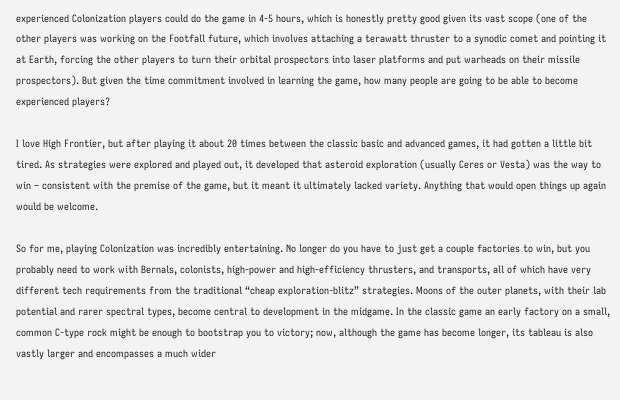experienced Colonization players could do the game in 4-5 hours, which is honestly pretty good given its vast scope (one of the other players was working on the Footfall future, which involves attaching a terawatt thruster to a synodic comet and pointing it at Earth, forcing the other players to turn their orbital prospectors into laser platforms and put warheads on their missile prospectors). But given the time commitment involved in learning the game, how many people are going to be able to become experienced players?

I love High Frontier, but after playing it about 20 times between the classic basic and advanced games, it had gotten a little bit tired. As strategies were explored and played out, it developed that asteroid exploration (usually Ceres or Vesta) was the way to win – consistent with the premise of the game, but it meant it ultimately lacked variety. Anything that would open things up again would be welcome.

So for me, playing Colonization was incredibly entertaining. No longer do you have to just get a couple factories to win, but you probably need to work with Bernals, colonists, high-power and high-efficiency thrusters, and transports, all of which have very different tech requirements from the traditional “cheap exploration-blitz” strategies. Moons of the outer planets, with their lab potential and rarer spectral types, become central to development in the midgame. In the classic game an early factory on a small, common C-type rock might be enough to bootstrap you to victory; now, although the game has become longer, its tableau is also vastly larger and encompasses a much wider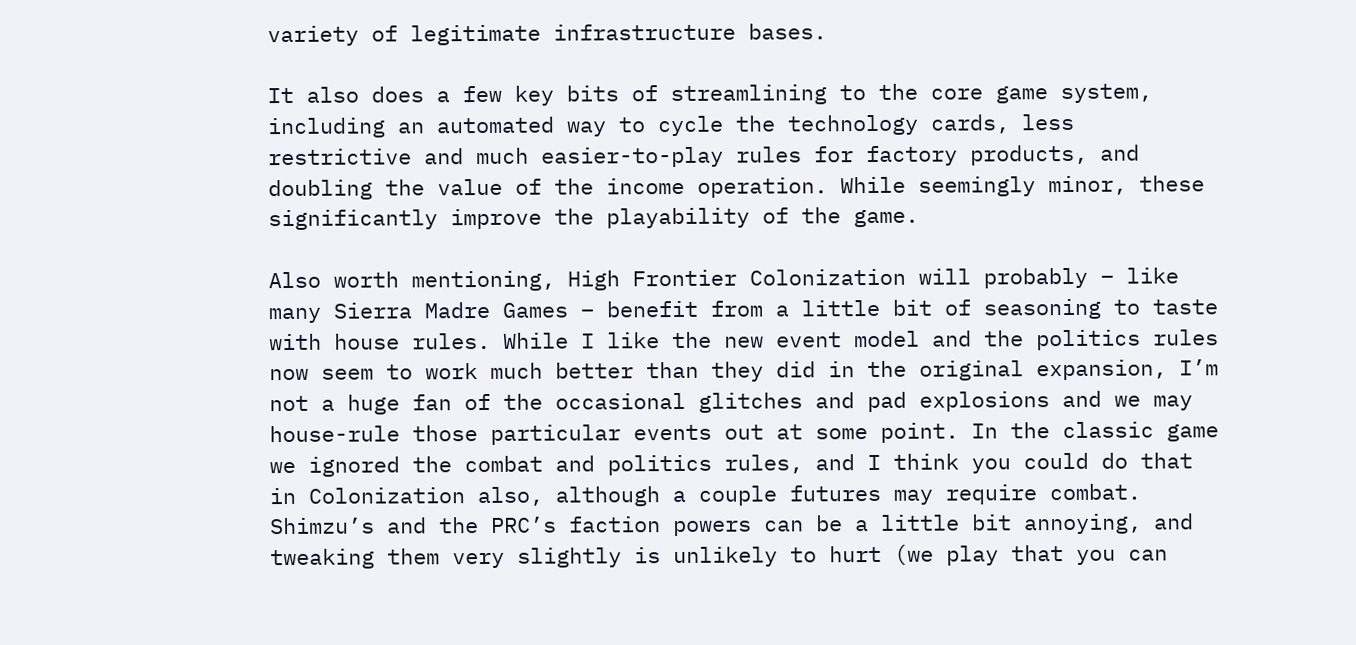variety of legitimate infrastructure bases.

It also does a few key bits of streamlining to the core game system, including an automated way to cycle the technology cards, less restrictive and much easier-to-play rules for factory products, and doubling the value of the income operation. While seemingly minor, these significantly improve the playability of the game.

Also worth mentioning, High Frontier Colonization will probably – like many Sierra Madre Games – benefit from a little bit of seasoning to taste with house rules. While I like the new event model and the politics rules now seem to work much better than they did in the original expansion, I’m not a huge fan of the occasional glitches and pad explosions and we may house-rule those particular events out at some point. In the classic game we ignored the combat and politics rules, and I think you could do that in Colonization also, although a couple futures may require combat. Shimzu’s and the PRC’s faction powers can be a little bit annoying, and tweaking them very slightly is unlikely to hurt (we play that you can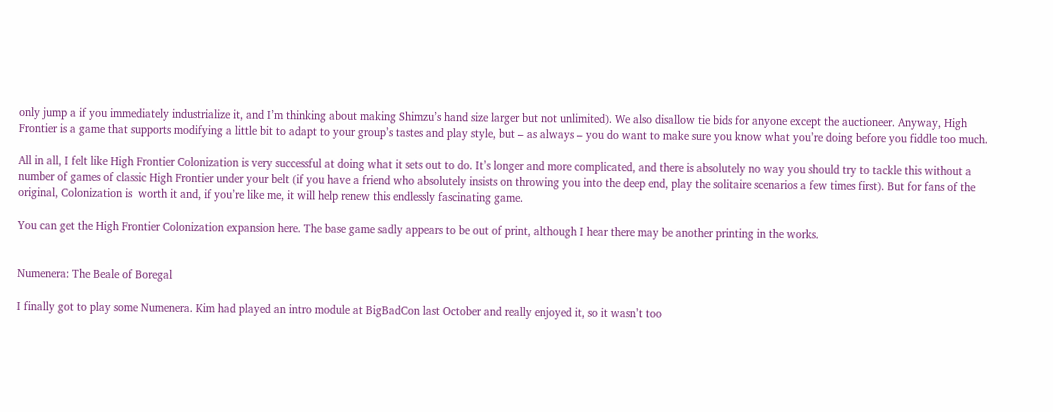only jump a if you immediately industrialize it, and I’m thinking about making Shimzu’s hand size larger but not unlimited). We also disallow tie bids for anyone except the auctioneer. Anyway, High Frontier is a game that supports modifying a little bit to adapt to your group’s tastes and play style, but – as always – you do want to make sure you know what you’re doing before you fiddle too much.

All in all, I felt like High Frontier Colonization is very successful at doing what it sets out to do. It’s longer and more complicated, and there is absolutely no way you should try to tackle this without a number of games of classic High Frontier under your belt (if you have a friend who absolutely insists on throwing you into the deep end, play the solitaire scenarios a few times first). But for fans of the original, Colonization is  worth it and, if you’re like me, it will help renew this endlessly fascinating game.

You can get the High Frontier Colonization expansion here. The base game sadly appears to be out of print, although I hear there may be another printing in the works.


Numenera: The Beale of Boregal

I finally got to play some Numenera. Kim had played an intro module at BigBadCon last October and really enjoyed it, so it wasn’t too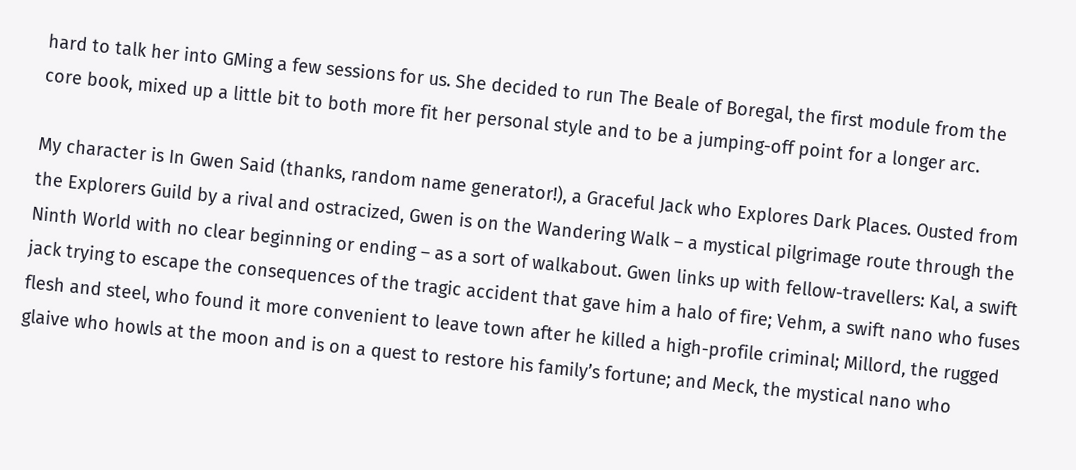hard to talk her into GMing a few sessions for us. She decided to run The Beale of Boregal, the first module from the core book, mixed up a little bit to both more fit her personal style and to be a jumping-off point for a longer arc.

My character is In Gwen Said (thanks, random name generator!), a Graceful Jack who Explores Dark Places. Ousted from the Explorers Guild by a rival and ostracized, Gwen is on the Wandering Walk – a mystical pilgrimage route through the Ninth World with no clear beginning or ending – as a sort of walkabout. Gwen links up with fellow-travellers: Kal, a swift jack trying to escape the consequences of the tragic accident that gave him a halo of fire; Vehm, a swift nano who fuses flesh and steel, who found it more convenient to leave town after he killed a high-profile criminal; Millord, the rugged glaive who howls at the moon and is on a quest to restore his family’s fortune; and Meck, the mystical nano who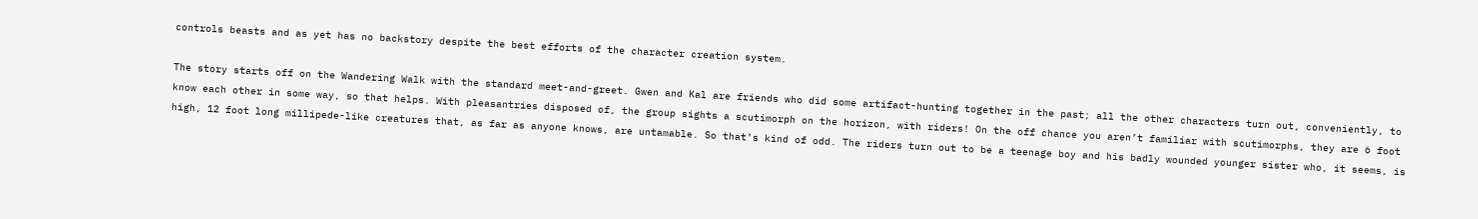controls beasts and as yet has no backstory despite the best efforts of the character creation system.

The story starts off on the Wandering Walk with the standard meet-and-greet. Gwen and Kal are friends who did some artifact-hunting together in the past; all the other characters turn out, conveniently, to know each other in some way, so that helps. With pleasantries disposed of, the group sights a scutimorph on the horizon, with riders! On the off chance you aren’t familiar with scutimorphs, they are 6 foot high, 12 foot long millipede-like creatures that, as far as anyone knows, are untamable. So that’s kind of odd. The riders turn out to be a teenage boy and his badly wounded younger sister who, it seems, is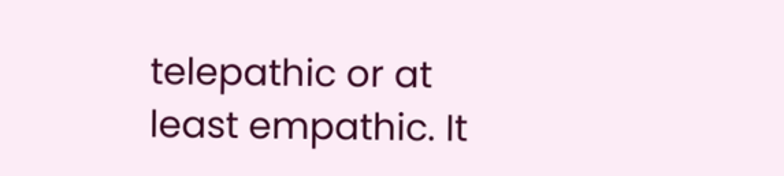telepathic or at least empathic. It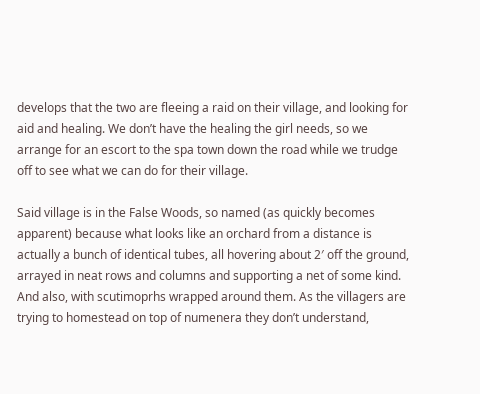develops that the two are fleeing a raid on their village, and looking for aid and healing. We don’t have the healing the girl needs, so we arrange for an escort to the spa town down the road while we trudge off to see what we can do for their village.

Said village is in the False Woods, so named (as quickly becomes apparent) because what looks like an orchard from a distance is actually a bunch of identical tubes, all hovering about 2′ off the ground, arrayed in neat rows and columns and supporting a net of some kind. And also, with scutimoprhs wrapped around them. As the villagers are trying to homestead on top of numenera they don’t understand,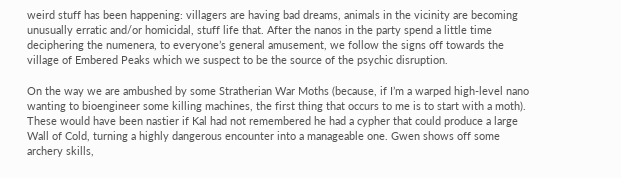weird stuff has been happening: villagers are having bad dreams, animals in the vicinity are becoming unusually erratic and/or homicidal, stuff life that. After the nanos in the party spend a little time deciphering the numenera, to everyone’s general amusement, we follow the signs off towards the village of Embered Peaks which we suspect to be the source of the psychic disruption.

On the way we are ambushed by some Stratherian War Moths (because, if I’m a warped high-level nano wanting to bioengineer some killing machines, the first thing that occurs to me is to start with a moth). These would have been nastier if Kal had not remembered he had a cypher that could produce a large Wall of Cold, turning a highly dangerous encounter into a manageable one. Gwen shows off some archery skills,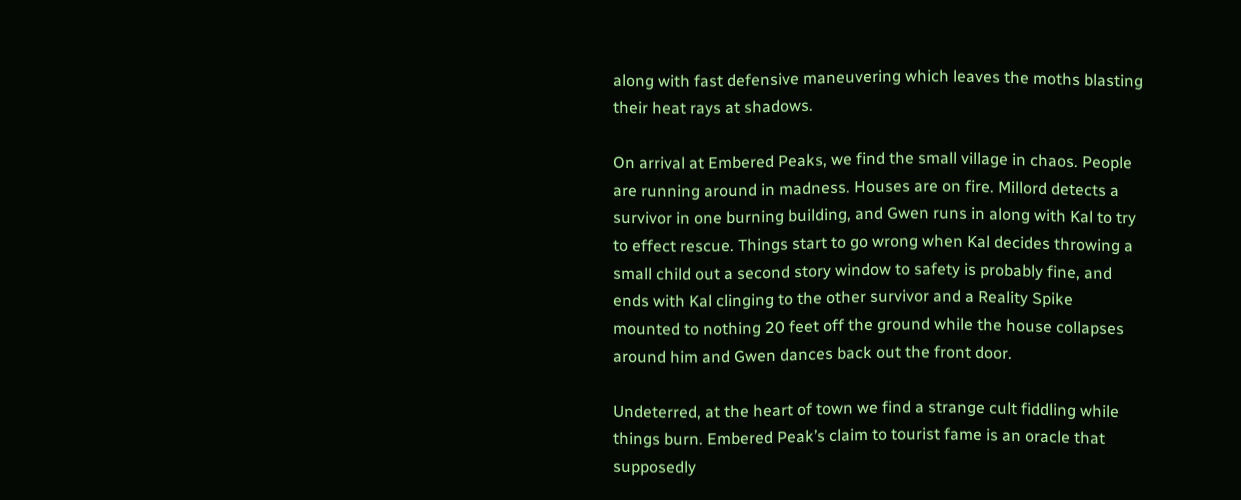along with fast defensive maneuvering which leaves the moths blasting their heat rays at shadows.

On arrival at Embered Peaks, we find the small village in chaos. People are running around in madness. Houses are on fire. Millord detects a survivor in one burning building, and Gwen runs in along with Kal to try to effect rescue. Things start to go wrong when Kal decides throwing a small child out a second story window to safety is probably fine, and ends with Kal clinging to the other survivor and a Reality Spike mounted to nothing 20 feet off the ground while the house collapses around him and Gwen dances back out the front door.

Undeterred, at the heart of town we find a strange cult fiddling while things burn. Embered Peak’s claim to tourist fame is an oracle that supposedly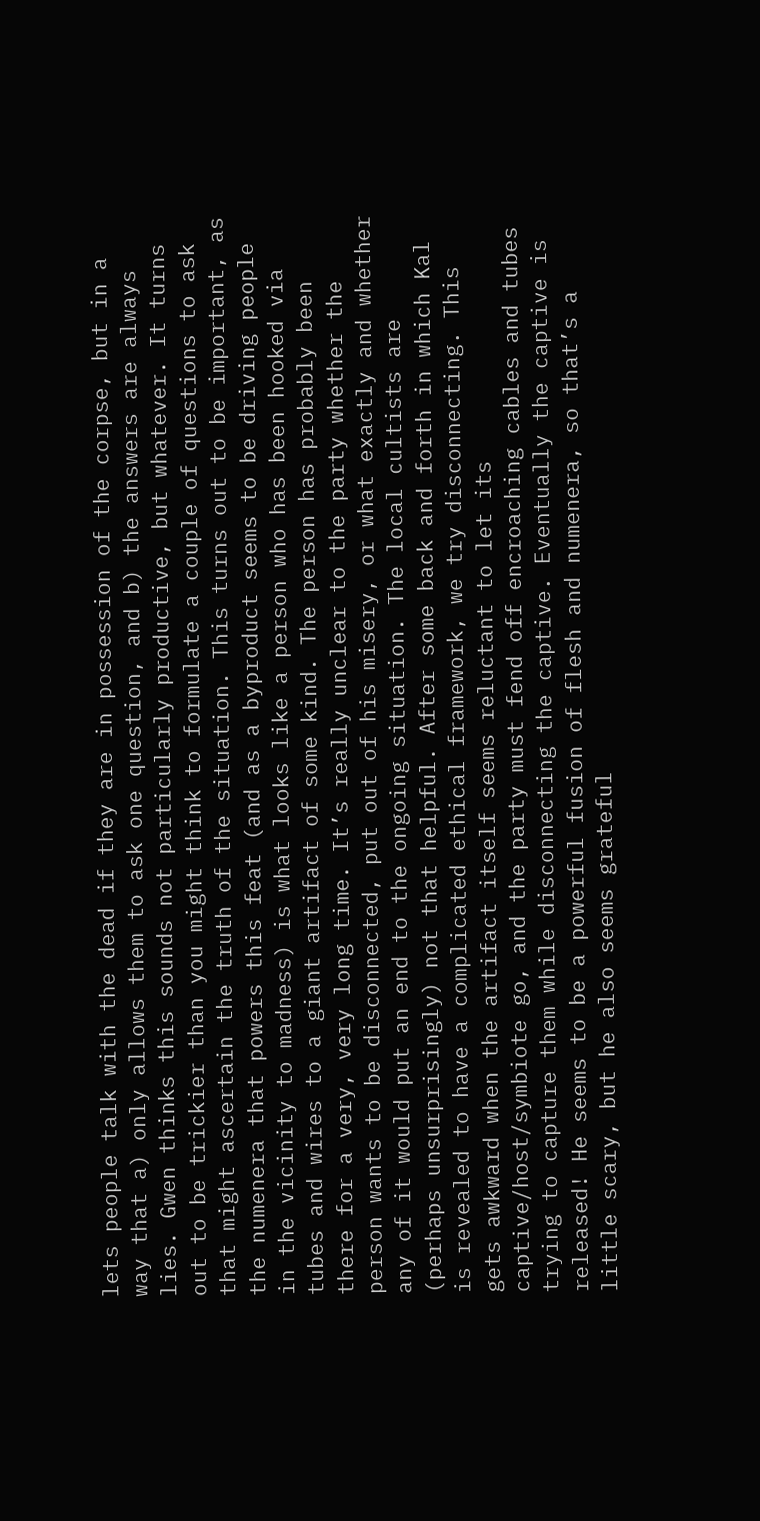lets people talk with the dead if they are in possession of the corpse, but in a way that a) only allows them to ask one question, and b) the answers are always lies. Gwen thinks this sounds not particularly productive, but whatever. It turns out to be trickier than you might think to formulate a couple of questions to ask that might ascertain the truth of the situation. This turns out to be important, as the numenera that powers this feat (and as a byproduct seems to be driving people in the vicinity to madness) is what looks like a person who has been hooked via tubes and wires to a giant artifact of some kind. The person has probably been there for a very, very long time. It’s really unclear to the party whether the person wants to be disconnected, put out of his misery, or what exactly and whether any of it would put an end to the ongoing situation. The local cultists are (perhaps unsurprisingly) not that helpful. After some back and forth in which Kal is revealed to have a complicated ethical framework, we try disconnecting. This gets awkward when the artifact itself seems reluctant to let its captive/host/symbiote go, and the party must fend off encroaching cables and tubes trying to capture them while disconnecting the captive. Eventually the captive is released! He seems to be a powerful fusion of flesh and numenera, so that’s a little scary, but he also seems grateful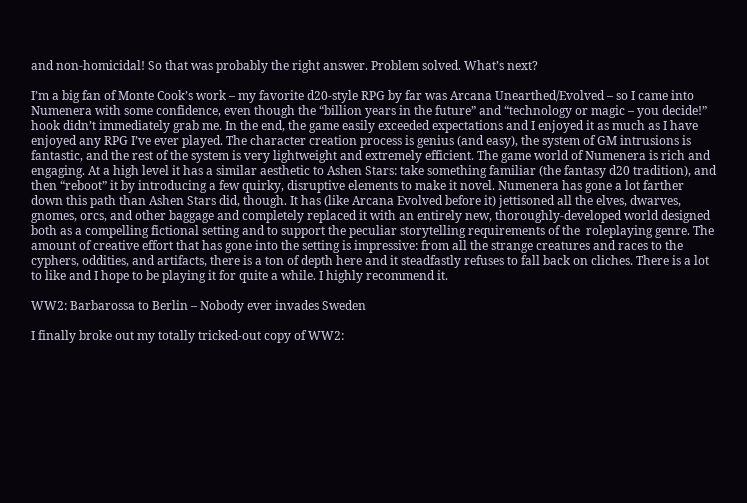and non-homicidal! So that was probably the right answer. Problem solved. What’s next?

I’m a big fan of Monte Cook’s work – my favorite d20-style RPG by far was Arcana Unearthed/Evolved – so I came into Numenera with some confidence, even though the “billion years in the future” and “technology or magic – you decide!” hook didn’t immediately grab me. In the end, the game easily exceeded expectations and I enjoyed it as much as I have enjoyed any RPG I’ve ever played. The character creation process is genius (and easy), the system of GM intrusions is fantastic, and the rest of the system is very lightweight and extremely efficient. The game world of Numenera is rich and engaging. At a high level it has a similar aesthetic to Ashen Stars: take something familiar (the fantasy d20 tradition), and then “reboot” it by introducing a few quirky, disruptive elements to make it novel. Numenera has gone a lot farther down this path than Ashen Stars did, though. It has (like Arcana Evolved before it) jettisoned all the elves, dwarves, gnomes, orcs, and other baggage and completely replaced it with an entirely new, thoroughly-developed world designed both as a compelling fictional setting and to support the peculiar storytelling requirements of the  roleplaying genre. The amount of creative effort that has gone into the setting is impressive: from all the strange creatures and races to the cyphers, oddities, and artifacts, there is a ton of depth here and it steadfastly refuses to fall back on cliches. There is a lot to like and I hope to be playing it for quite a while. I highly recommend it.

WW2: Barbarossa to Berlin – Nobody ever invades Sweden

I finally broke out my totally tricked-out copy of WW2: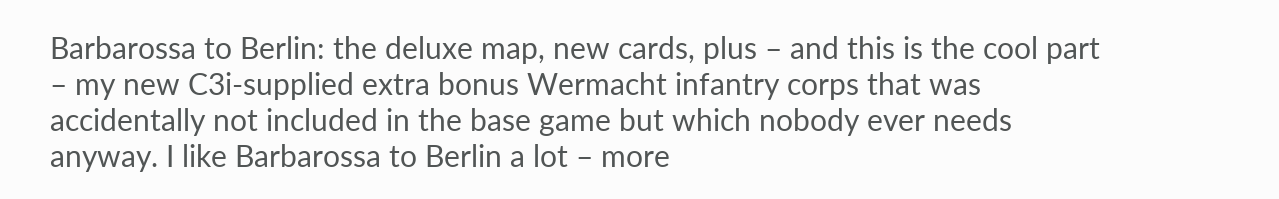Barbarossa to Berlin: the deluxe map, new cards, plus – and this is the cool part – my new C3i-supplied extra bonus Wermacht infantry corps that was accidentally not included in the base game but which nobody ever needs anyway. I like Barbarossa to Berlin a lot – more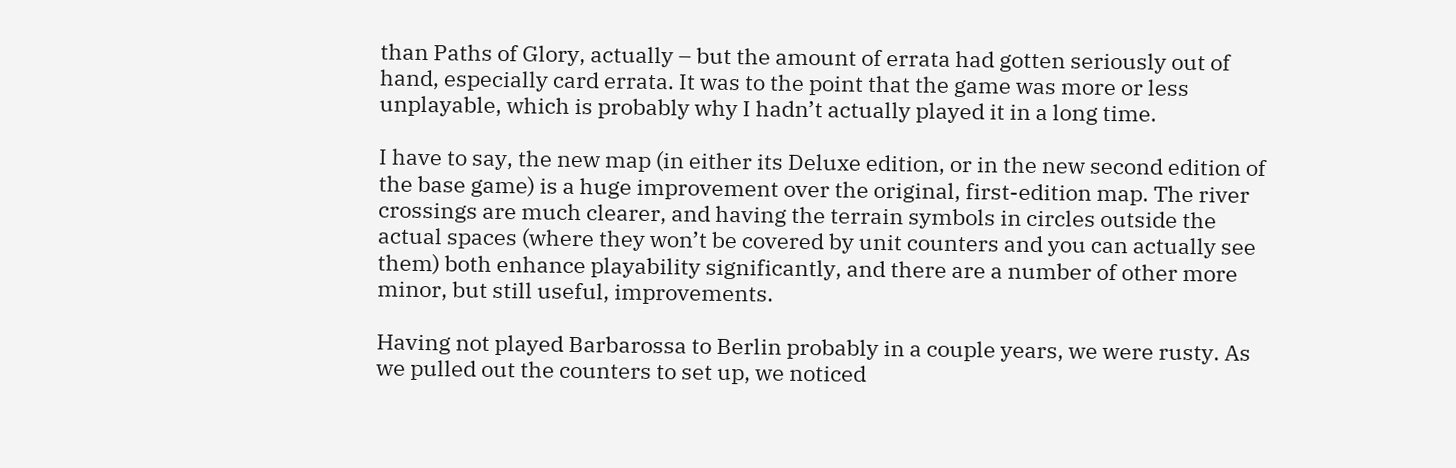than Paths of Glory, actually – but the amount of errata had gotten seriously out of hand, especially card errata. It was to the point that the game was more or less unplayable, which is probably why I hadn’t actually played it in a long time.

I have to say, the new map (in either its Deluxe edition, or in the new second edition of the base game) is a huge improvement over the original, first-edition map. The river crossings are much clearer, and having the terrain symbols in circles outside the actual spaces (where they won’t be covered by unit counters and you can actually see them) both enhance playability significantly, and there are a number of other more minor, but still useful, improvements.

Having not played Barbarossa to Berlin probably in a couple years, we were rusty. As we pulled out the counters to set up, we noticed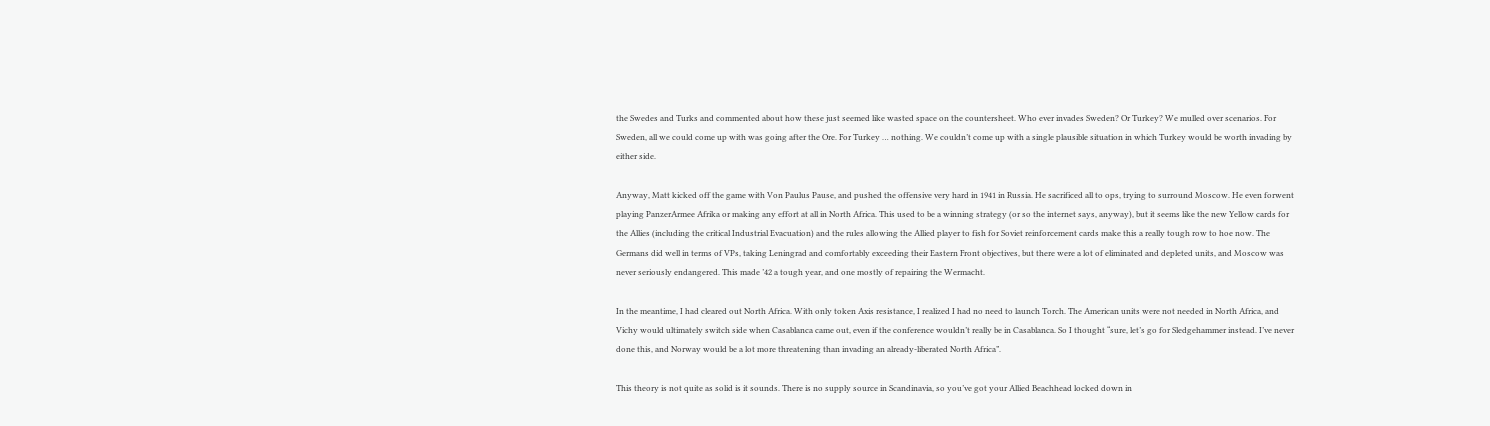the Swedes and Turks and commented about how these just seemed like wasted space on the countersheet. Who ever invades Sweden? Or Turkey? We mulled over scenarios. For Sweden, all we could come up with was going after the Ore. For Turkey … nothing. We couldn’t come up with a single plausible situation in which Turkey would be worth invading by either side.

Anyway, Matt kicked off the game with Von Paulus Pause, and pushed the offensive very hard in 1941 in Russia. He sacrificed all to ops, trying to surround Moscow. He even forwent playing PanzerArmee Afrika or making any effort at all in North Africa. This used to be a winning strategy (or so the internet says, anyway), but it seems like the new Yellow cards for the Allies (including the critical Industrial Evacuation) and the rules allowing the Allied player to fish for Soviet reinforcement cards make this a really tough row to hoe now. The Germans did well in terms of VPs, taking Leningrad and comfortably exceeding their Eastern Front objectives, but there were a lot of eliminated and depleted units, and Moscow was never seriously endangered. This made ’42 a tough year, and one mostly of repairing the Wermacht.

In the meantime, I had cleared out North Africa. With only token Axis resistance, I realized I had no need to launch Torch. The American units were not needed in North Africa, and Vichy would ultimately switch side when Casablanca came out, even if the conference wouldn’t really be in Casablanca. So I thought “sure, let’s go for Sledgehammer instead. I’ve never done this, and Norway would be a lot more threatening than invading an already-liberated North Africa”.

This theory is not quite as solid is it sounds. There is no supply source in Scandinavia, so you’ve got your Allied Beachhead locked down in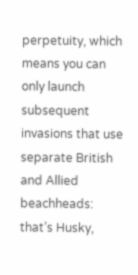perpetuity, which means you can only launch subsequent invasions that use separate British and Allied beachheads: that’s Husky,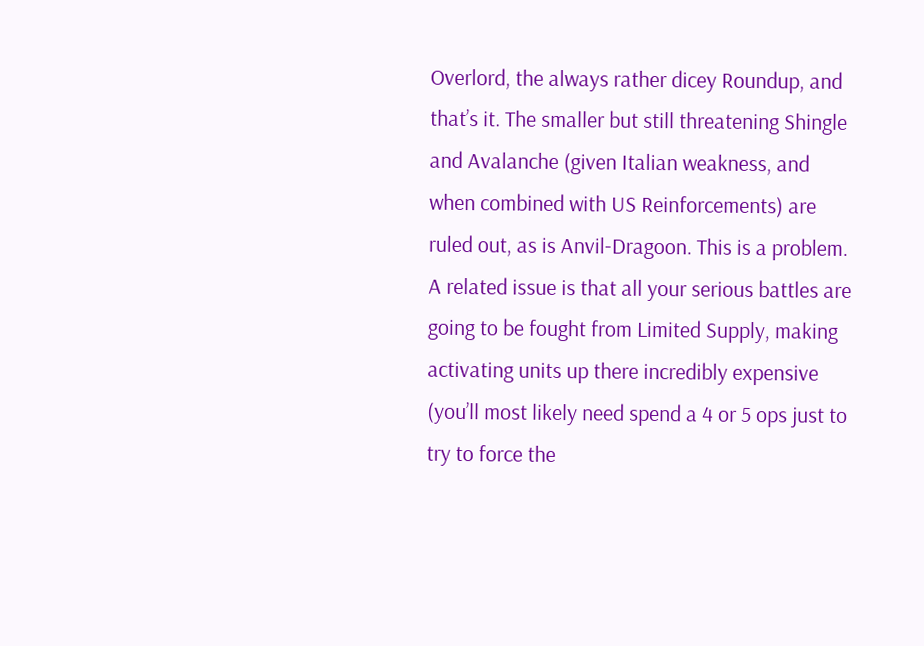Overlord, the always rather dicey Roundup, and that’s it. The smaller but still threatening Shingle and Avalanche (given Italian weakness, and when combined with US Reinforcements) are ruled out, as is Anvil-Dragoon. This is a problem. A related issue is that all your serious battles are going to be fought from Limited Supply, making activating units up there incredibly expensive (you’ll most likely need spend a 4 or 5 ops just to try to force the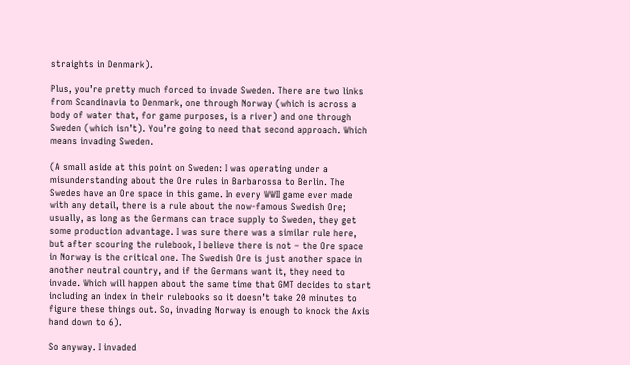straights in Denmark).

Plus, you’re pretty much forced to invade Sweden. There are two links from Scandinavia to Denmark, one through Norway (which is across a body of water that, for game purposes, is a river) and one through Sweden (which isn’t). You’re going to need that second approach. Which means invading Sweden.

(A small aside at this point on Sweden: I was operating under a misunderstanding about the Ore rules in Barbarossa to Berlin. The Swedes have an Ore space in this game. In every WWII game ever made with any detail, there is a rule about the now-famous Swedish Ore; usually, as long as the Germans can trace supply to Sweden, they get some production advantage. I was sure there was a similar rule here, but after scouring the rulebook, I believe there is not – the Ore space in Norway is the critical one. The Swedish Ore is just another space in another neutral country, and if the Germans want it, they need to invade. Which will happen about the same time that GMT decides to start including an index in their rulebooks so it doesn’t take 20 minutes to figure these things out. So, invading Norway is enough to knock the Axis hand down to 6).

So anyway. I invaded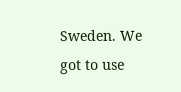Sweden. We got to use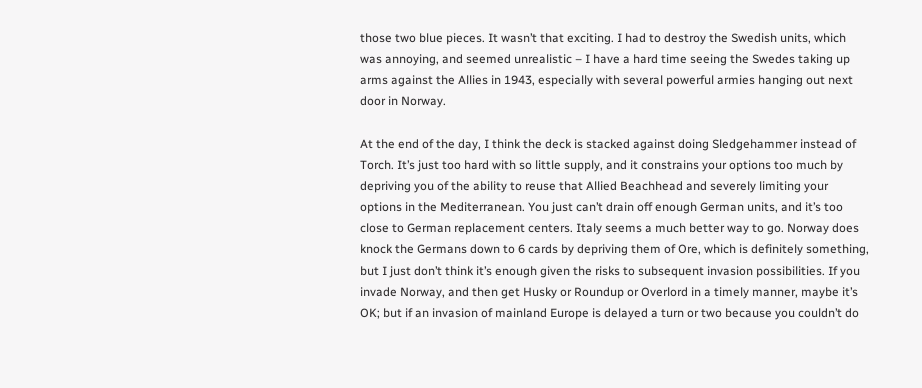those two blue pieces. It wasn’t that exciting. I had to destroy the Swedish units, which was annoying, and seemed unrealistic – I have a hard time seeing the Swedes taking up arms against the Allies in 1943, especially with several powerful armies hanging out next door in Norway.

At the end of the day, I think the deck is stacked against doing Sledgehammer instead of Torch. It’s just too hard with so little supply, and it constrains your options too much by depriving you of the ability to reuse that Allied Beachhead and severely limiting your options in the Mediterranean. You just can’t drain off enough German units, and it’s too close to German replacement centers. Italy seems a much better way to go. Norway does knock the Germans down to 6 cards by depriving them of Ore, which is definitely something, but I just don’t think it’s enough given the risks to subsequent invasion possibilities. If you invade Norway, and then get Husky or Roundup or Overlord in a timely manner, maybe it’s OK; but if an invasion of mainland Europe is delayed a turn or two because you couldn’t do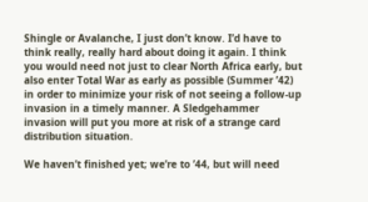Shingle or Avalanche, I just don’t know. I’d have to think really, really hard about doing it again. I think you would need not just to clear North Africa early, but also enter Total War as early as possible (Summer ’42) in order to minimize your risk of not seeing a follow-up invasion in a timely manner. A Sledgehammer invasion will put you more at risk of a strange card distribution situation.

We haven’t finished yet; we’re to ’44, but will need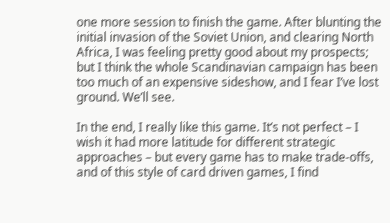one more session to finish the game. After blunting the initial invasion of the Soviet Union, and clearing North Africa, I was feeling pretty good about my prospects; but I think the whole Scandinavian campaign has been too much of an expensive sideshow, and I fear I’ve lost ground. We’ll see.

In the end, I really like this game. It’s not perfect – I wish it had more latitude for different strategic approaches – but every game has to make trade-offs, and of this style of card driven games, I find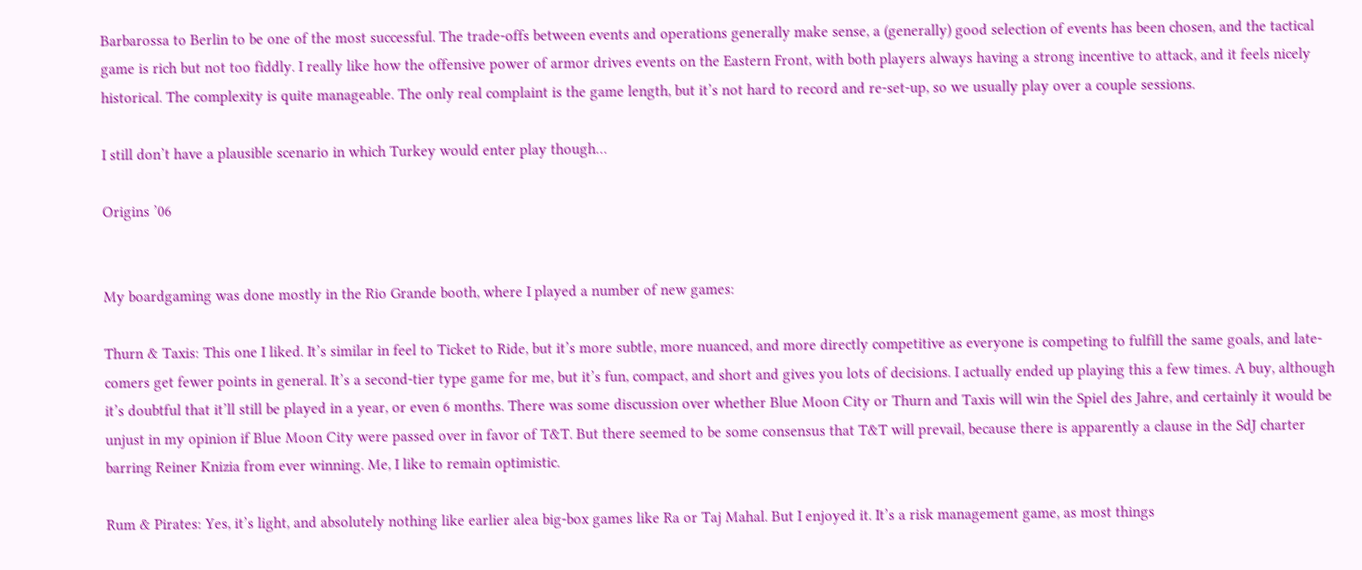Barbarossa to Berlin to be one of the most successful. The trade-offs between events and operations generally make sense, a (generally) good selection of events has been chosen, and the tactical game is rich but not too fiddly. I really like how the offensive power of armor drives events on the Eastern Front, with both players always having a strong incentive to attack, and it feels nicely historical. The complexity is quite manageable. The only real complaint is the game length, but it’s not hard to record and re-set-up, so we usually play over a couple sessions.

I still don’t have a plausible scenario in which Turkey would enter play though…

Origins ’06


My boardgaming was done mostly in the Rio Grande booth, where I played a number of new games:

Thurn & Taxis: This one I liked. It’s similar in feel to Ticket to Ride, but it’s more subtle, more nuanced, and more directly competitive as everyone is competing to fulfill the same goals, and late-comers get fewer points in general. It’s a second-tier type game for me, but it’s fun, compact, and short and gives you lots of decisions. I actually ended up playing this a few times. A buy, although it’s doubtful that it’ll still be played in a year, or even 6 months. There was some discussion over whether Blue Moon City or Thurn and Taxis will win the Spiel des Jahre, and certainly it would be unjust in my opinion if Blue Moon City were passed over in favor of T&T. But there seemed to be some consensus that T&T will prevail, because there is apparently a clause in the SdJ charter barring Reiner Knizia from ever winning. Me, I like to remain optimistic.

Rum & Pirates: Yes, it’s light, and absolutely nothing like earlier alea big-box games like Ra or Taj Mahal. But I enjoyed it. It’s a risk management game, as most things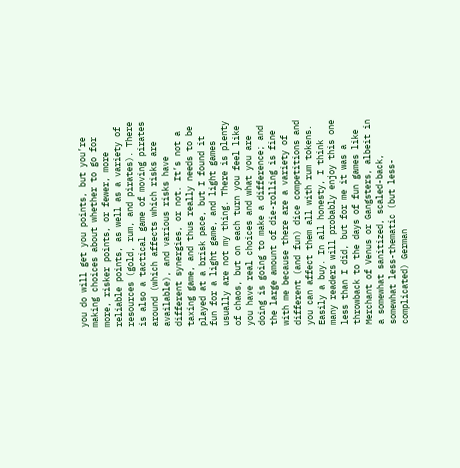you do will get you points, but you’re making choices about whether to go for more, risker points, or fewer, more reliable points, as well as a variety of resources (gold, rum, and pirates). There is also a tactical game of moving pirates around (which affects which risks are available), and various risks have different synergies, or not. It’s not a taxing game, and thus really needs to be played at a brisk pace, but I found it fun for a light game, and light games usually are not my thing. There is plenty of chaos, but on each turn you feel like you have real choices and what you are doing is going to make a difference; and the large amount of die-rolling is fine with me because there are a variety of different (and fun) dice competitions and you can affect them all with rum tokens. Easily a buy. In all honesty, I think many readers will probably enjoy this one less than I did, but for me it was a throwback to the days of fun games like Merchant of Venus or Gangsters, albeit in a somewhat sanitized, scaled-back, somewhat less-thematic (but less-complicated) German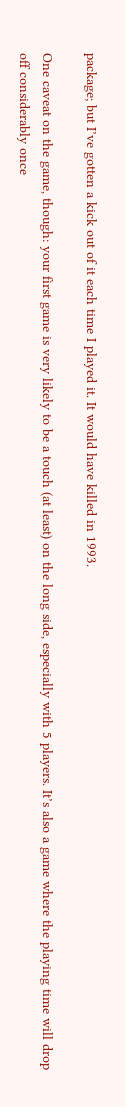package; but I’ve gotten a kick out of it each time I played it. It would have killed in 1993.

One caveat on the game, though: your first game is very likely to be a touch (at least) on the long side, especially with 5 players. It’s also a game where the playing time will drop off considerably once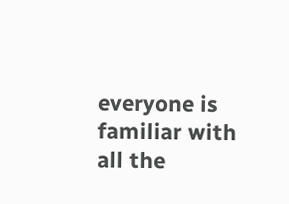everyone is familiar with all the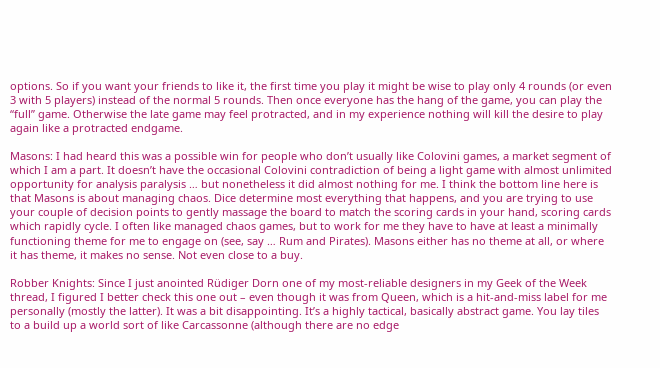options. So if you want your friends to like it, the first time you play it might be wise to play only 4 rounds (or even 3 with 5 players) instead of the normal 5 rounds. Then once everyone has the hang of the game, you can play the “full” game. Otherwise the late game may feel protracted, and in my experience nothing will kill the desire to play again like a protracted endgame.

Masons: I had heard this was a possible win for people who don’t usually like Colovini games, a market segment of which I am a part. It doesn’t have the occasional Colovini contradiction of being a light game with almost unlimited opportunity for analysis paralysis … but nonetheless it did almost nothing for me. I think the bottom line here is that Masons is about managing chaos. Dice determine most everything that happens, and you are trying to use your couple of decision points to gently massage the board to match the scoring cards in your hand, scoring cards which rapidly cycle. I often like managed chaos games, but to work for me they have to have at least a minimally functioning theme for me to engage on (see, say … Rum and Pirates). Masons either has no theme at all, or where it has theme, it makes no sense. Not even close to a buy.

Robber Knights: Since I just anointed Rüdiger Dorn one of my most-reliable designers in my Geek of the Week thread, I figured I better check this one out – even though it was from Queen, which is a hit-and-miss label for me personally (mostly the latter). It was a bit disappointing. It’s a highly tactical, basically abstract game. You lay tiles to a build up a world sort of like Carcassonne (although there are no edge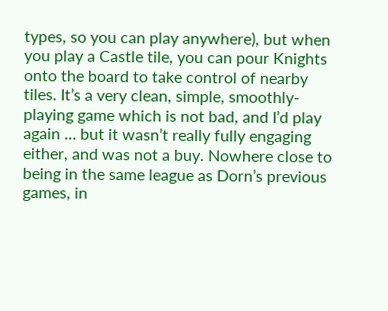types, so you can play anywhere), but when you play a Castle tile, you can pour Knights onto the board to take control of nearby tiles. It’s a very clean, simple, smoothly-playing game which is not bad, and I’d play again … but it wasn’t really fully engaging either, and was not a buy. Nowhere close to being in the same league as Dorn’s previous games, in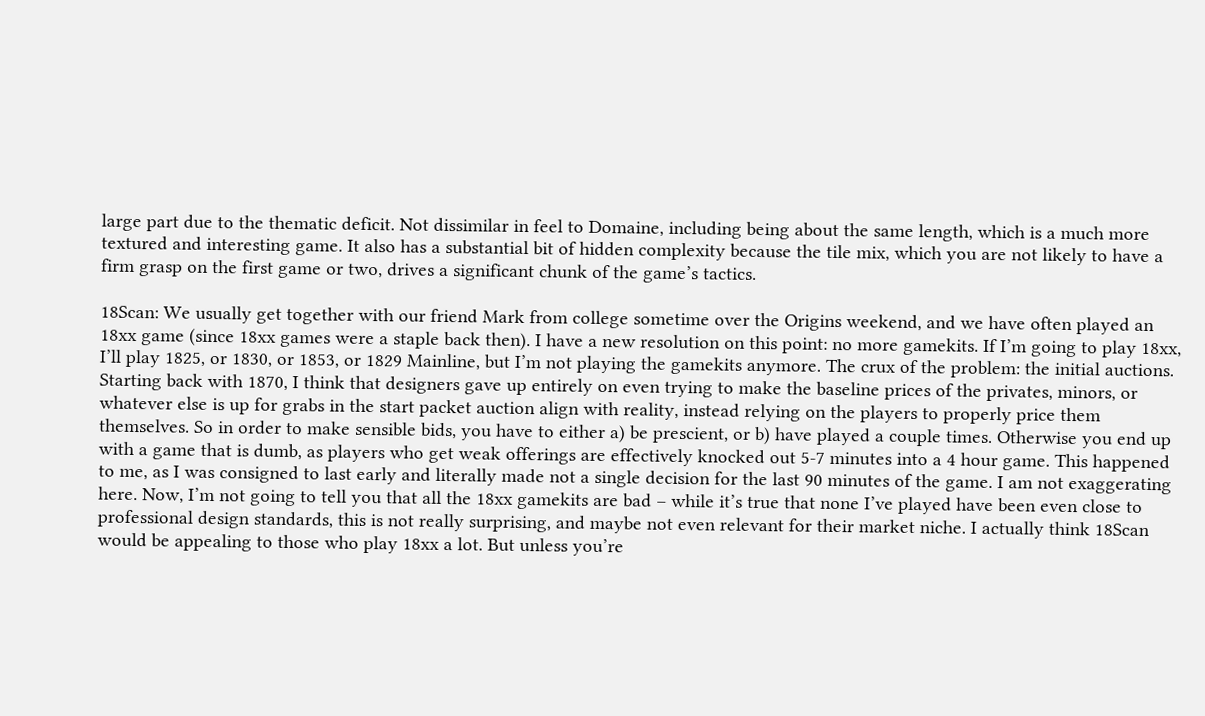large part due to the thematic deficit. Not dissimilar in feel to Domaine, including being about the same length, which is a much more textured and interesting game. It also has a substantial bit of hidden complexity because the tile mix, which you are not likely to have a firm grasp on the first game or two, drives a significant chunk of the game’s tactics.

18Scan: We usually get together with our friend Mark from college sometime over the Origins weekend, and we have often played an 18xx game (since 18xx games were a staple back then). I have a new resolution on this point: no more gamekits. If I’m going to play 18xx, I’ll play 1825, or 1830, or 1853, or 1829 Mainline, but I’m not playing the gamekits anymore. The crux of the problem: the initial auctions. Starting back with 1870, I think that designers gave up entirely on even trying to make the baseline prices of the privates, minors, or whatever else is up for grabs in the start packet auction align with reality, instead relying on the players to properly price them themselves. So in order to make sensible bids, you have to either a) be prescient, or b) have played a couple times. Otherwise you end up with a game that is dumb, as players who get weak offerings are effectively knocked out 5-7 minutes into a 4 hour game. This happened to me, as I was consigned to last early and literally made not a single decision for the last 90 minutes of the game. I am not exaggerating here. Now, I’m not going to tell you that all the 18xx gamekits are bad – while it’s true that none I’ve played have been even close to professional design standards, this is not really surprising, and maybe not even relevant for their market niche. I actually think 18Scan would be appealing to those who play 18xx a lot. But unless you’re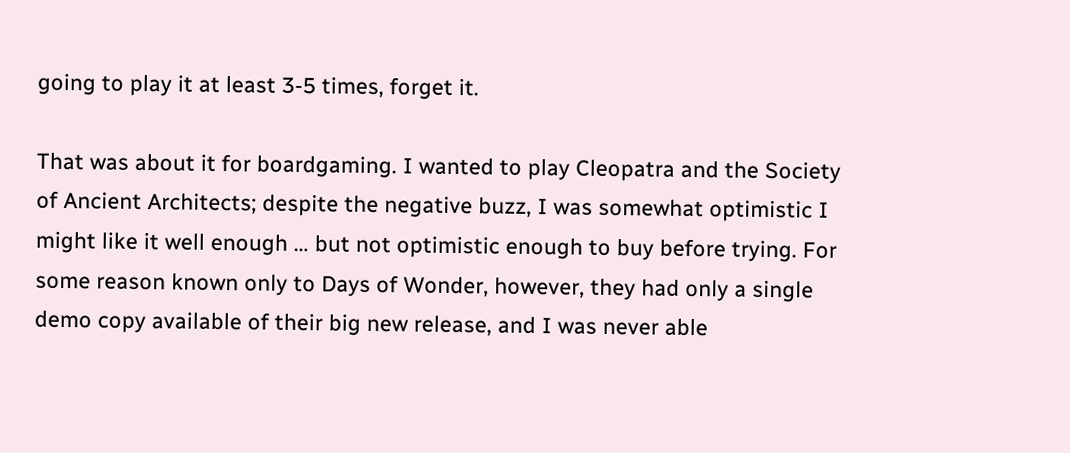going to play it at least 3-5 times, forget it.

That was about it for boardgaming. I wanted to play Cleopatra and the Society of Ancient Architects; despite the negative buzz, I was somewhat optimistic I might like it well enough … but not optimistic enough to buy before trying. For some reason known only to Days of Wonder, however, they had only a single demo copy available of their big new release, and I was never able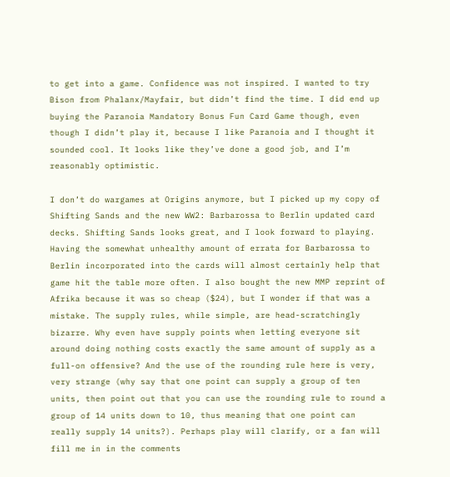to get into a game. Confidence was not inspired. I wanted to try Bison from Phalanx/Mayfair, but didn’t find the time. I did end up buying the Paranoia Mandatory Bonus Fun Card Game though, even though I didn’t play it, because I like Paranoia and I thought it sounded cool. It looks like they’ve done a good job, and I’m reasonably optimistic.

I don’t do wargames at Origins anymore, but I picked up my copy of Shifting Sands and the new WW2: Barbarossa to Berlin updated card decks. Shifting Sands looks great, and I look forward to playing. Having the somewhat unhealthy amount of errata for Barbarossa to Berlin incorporated into the cards will almost certainly help that game hit the table more often. I also bought the new MMP reprint of Afrika because it was so cheap ($24), but I wonder if that was a mistake. The supply rules, while simple, are head-scratchingly bizarre. Why even have supply points when letting everyone sit around doing nothing costs exactly the same amount of supply as a full-on offensive? And the use of the rounding rule here is very, very strange (why say that one point can supply a group of ten units, then point out that you can use the rounding rule to round a group of 14 units down to 10, thus meaning that one point can really supply 14 units?). Perhaps play will clarify, or a fan will fill me in in the comments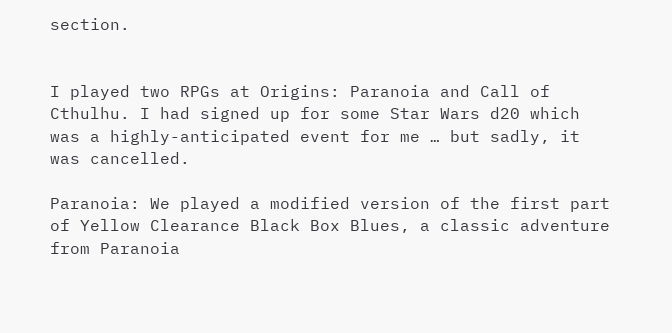section.


I played two RPGs at Origins: Paranoia and Call of Cthulhu. I had signed up for some Star Wars d20 which was a highly-anticipated event for me … but sadly, it was cancelled.

Paranoia: We played a modified version of the first part of Yellow Clearance Black Box Blues, a classic adventure from Paranoia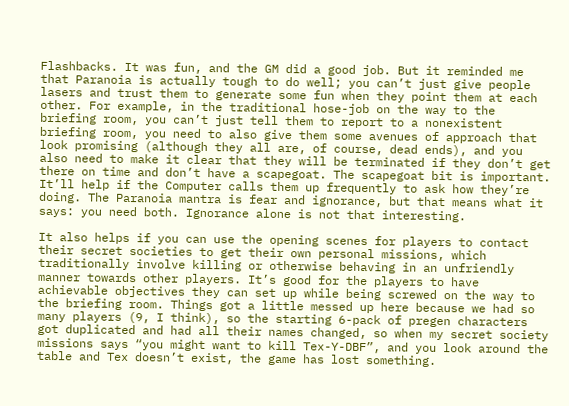Flashbacks. It was fun, and the GM did a good job. But it reminded me that Paranoia is actually tough to do well; you can’t just give people lasers and trust them to generate some fun when they point them at each other. For example, in the traditional hose-job on the way to the briefing room, you can’t just tell them to report to a nonexistent briefing room, you need to also give them some avenues of approach that look promising (although they all are, of course, dead ends), and you also need to make it clear that they will be terminated if they don’t get there on time and don’t have a scapegoat. The scapegoat bit is important. It’ll help if the Computer calls them up frequently to ask how they’re doing. The Paranoia mantra is fear and ignorance, but that means what it says: you need both. Ignorance alone is not that interesting.

It also helps if you can use the opening scenes for players to contact their secret societies to get their own personal missions, which traditionally involve killing or otherwise behaving in an unfriendly manner towards other players. It’s good for the players to have achievable objectives they can set up while being screwed on the way to the briefing room. Things got a little messed up here because we had so many players (9, I think), so the starting 6-pack of pregen characters got duplicated and had all their names changed, so when my secret society missions says “you might want to kill Tex-Y-DBF”, and you look around the table and Tex doesn’t exist, the game has lost something.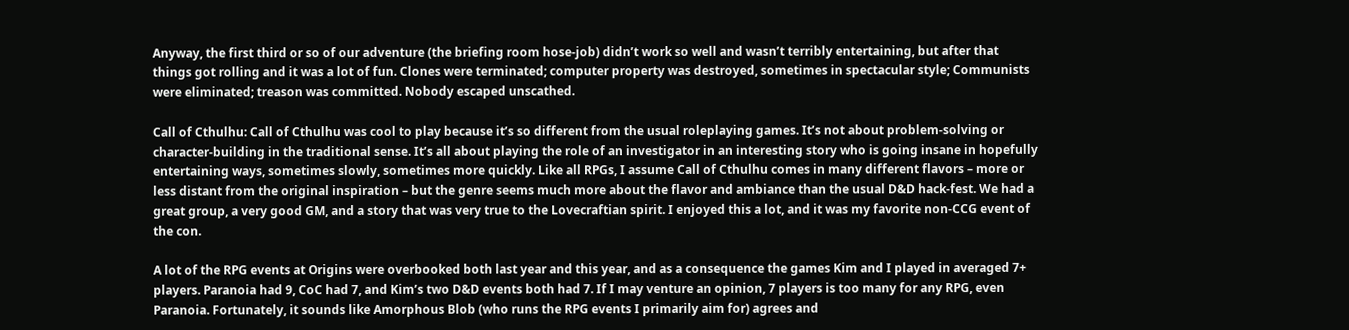Anyway, the first third or so of our adventure (the briefing room hose-job) didn’t work so well and wasn’t terribly entertaining, but after that things got rolling and it was a lot of fun. Clones were terminated; computer property was destroyed, sometimes in spectacular style; Communists were eliminated; treason was committed. Nobody escaped unscathed.

Call of Cthulhu: Call of Cthulhu was cool to play because it’s so different from the usual roleplaying games. It’s not about problem-solving or character-building in the traditional sense. It’s all about playing the role of an investigator in an interesting story who is going insane in hopefully entertaining ways, sometimes slowly, sometimes more quickly. Like all RPGs, I assume Call of Cthulhu comes in many different flavors – more or less distant from the original inspiration – but the genre seems much more about the flavor and ambiance than the usual D&D hack-fest. We had a great group, a very good GM, and a story that was very true to the Lovecraftian spirit. I enjoyed this a lot, and it was my favorite non-CCG event of the con.

A lot of the RPG events at Origins were overbooked both last year and this year, and as a consequence the games Kim and I played in averaged 7+ players. Paranoia had 9, CoC had 7, and Kim’s two D&D events both had 7. If I may venture an opinion, 7 players is too many for any RPG, even Paranoia. Fortunately, it sounds like Amorphous Blob (who runs the RPG events I primarily aim for) agrees and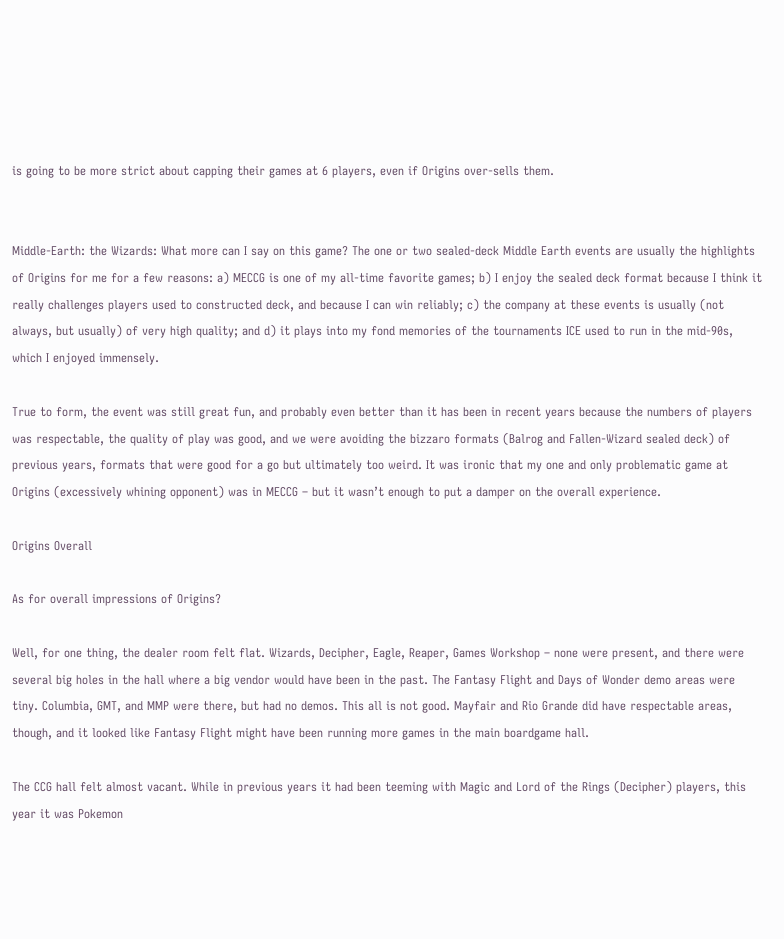is going to be more strict about capping their games at 6 players, even if Origins over-sells them.


Middle-Earth: the Wizards: What more can I say on this game? The one or two sealed-deck Middle Earth events are usually the highlights of Origins for me for a few reasons: a) MECCG is one of my all-time favorite games; b) I enjoy the sealed deck format because I think it really challenges players used to constructed deck, and because I can win reliably; c) the company at these events is usually (not always, but usually) of very high quality; and d) it plays into my fond memories of the tournaments ICE used to run in the mid-90s, which I enjoyed immensely.

True to form, the event was still great fun, and probably even better than it has been in recent years because the numbers of players was respectable, the quality of play was good, and we were avoiding the bizzaro formats (Balrog and Fallen-Wizard sealed deck) of previous years, formats that were good for a go but ultimately too weird. It was ironic that my one and only problematic game at Origins (excessively whining opponent) was in MECCG – but it wasn’t enough to put a damper on the overall experience.

Origins Overall

As for overall impressions of Origins?

Well, for one thing, the dealer room felt flat. Wizards, Decipher, Eagle, Reaper, Games Workshop – none were present, and there were several big holes in the hall where a big vendor would have been in the past. The Fantasy Flight and Days of Wonder demo areas were tiny. Columbia, GMT, and MMP were there, but had no demos. This all is not good. Mayfair and Rio Grande did have respectable areas, though, and it looked like Fantasy Flight might have been running more games in the main boardgame hall.

The CCG hall felt almost vacant. While in previous years it had been teeming with Magic and Lord of the Rings (Decipher) players, this year it was Pokemon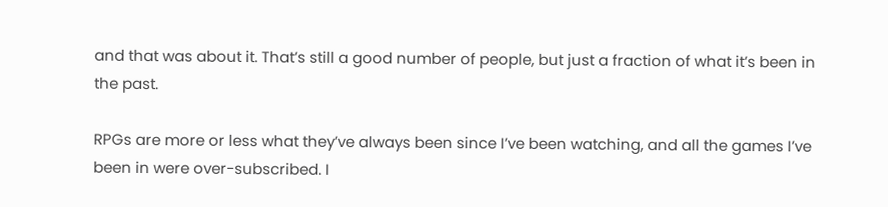and that was about it. That’s still a good number of people, but just a fraction of what it’s been in the past.

RPGs are more or less what they’ve always been since I’ve been watching, and all the games I’ve been in were over-subscribed. I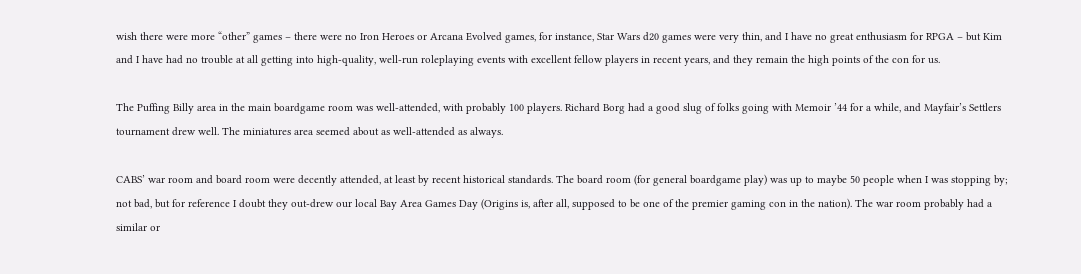wish there were more “other” games – there were no Iron Heroes or Arcana Evolved games, for instance, Star Wars d20 games were very thin, and I have no great enthusiasm for RPGA – but Kim and I have had no trouble at all getting into high-quality, well-run roleplaying events with excellent fellow players in recent years, and they remain the high points of the con for us.

The Puffing Billy area in the main boardgame room was well-attended, with probably 100 players. Richard Borg had a good slug of folks going with Memoir ’44 for a while, and Mayfair’s Settlers tournament drew well. The miniatures area seemed about as well-attended as always.

CABS’ war room and board room were decently attended, at least by recent historical standards. The board room (for general boardgame play) was up to maybe 50 people when I was stopping by; not bad, but for reference I doubt they out-drew our local Bay Area Games Day (Origins is, after all, supposed to be one of the premier gaming con in the nation). The war room probably had a similar or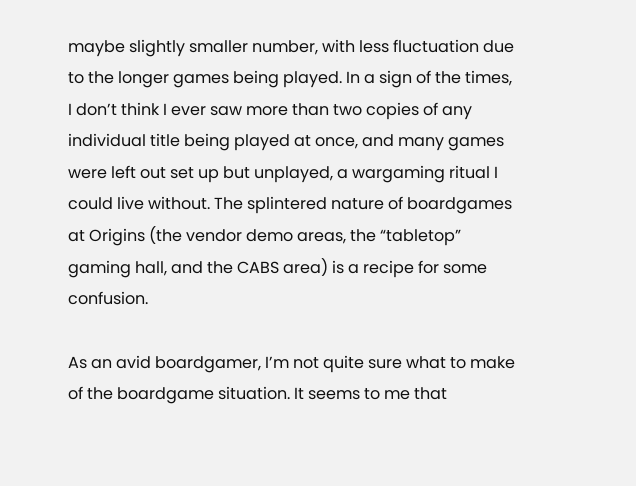maybe slightly smaller number, with less fluctuation due to the longer games being played. In a sign of the times, I don’t think I ever saw more than two copies of any individual title being played at once, and many games were left out set up but unplayed, a wargaming ritual I could live without. The splintered nature of boardgames at Origins (the vendor demo areas, the “tabletop” gaming hall, and the CABS area) is a recipe for some confusion.

As an avid boardgamer, I’m not quite sure what to make of the boardgame situation. It seems to me that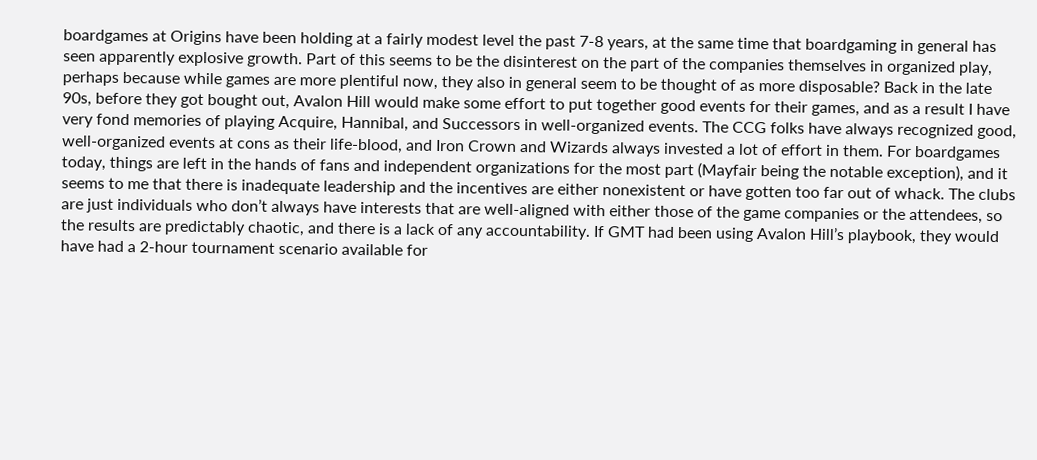boardgames at Origins have been holding at a fairly modest level the past 7-8 years, at the same time that boardgaming in general has seen apparently explosive growth. Part of this seems to be the disinterest on the part of the companies themselves in organized play, perhaps because while games are more plentiful now, they also in general seem to be thought of as more disposable? Back in the late 90s, before they got bought out, Avalon Hill would make some effort to put together good events for their games, and as a result I have very fond memories of playing Acquire, Hannibal, and Successors in well-organized events. The CCG folks have always recognized good, well-organized events at cons as their life-blood, and Iron Crown and Wizards always invested a lot of effort in them. For boardgames today, things are left in the hands of fans and independent organizations for the most part (Mayfair being the notable exception), and it seems to me that there is inadequate leadership and the incentives are either nonexistent or have gotten too far out of whack. The clubs are just individuals who don’t always have interests that are well-aligned with either those of the game companies or the attendees, so the results are predictably chaotic, and there is a lack of any accountability. If GMT had been using Avalon Hill’s playbook, they would have had a 2-hour tournament scenario available for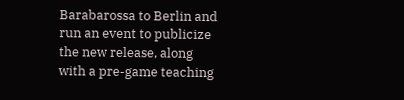Barabarossa to Berlin and run an event to publicize the new release, along with a pre-game teaching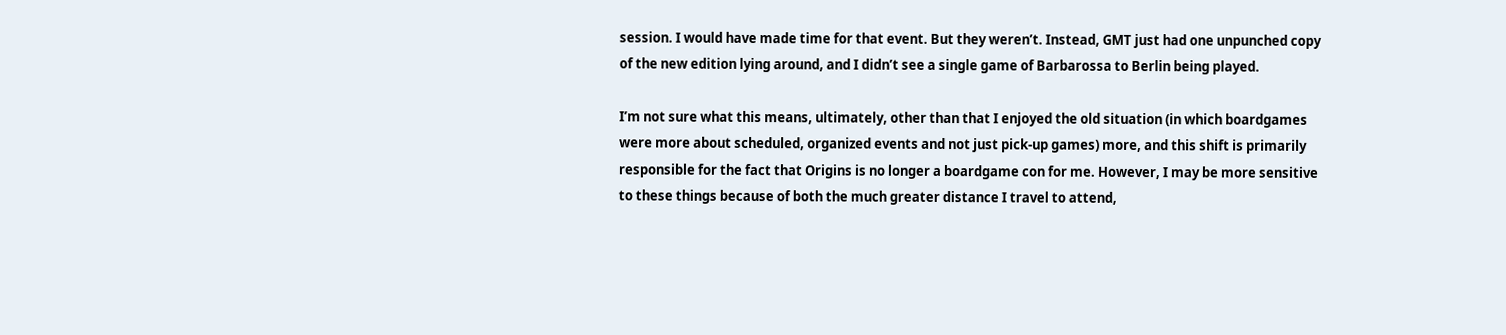session. I would have made time for that event. But they weren’t. Instead, GMT just had one unpunched copy of the new edition lying around, and I didn’t see a single game of Barbarossa to Berlin being played.

I’m not sure what this means, ultimately, other than that I enjoyed the old situation (in which boardgames were more about scheduled, organized events and not just pick-up games) more, and this shift is primarily responsible for the fact that Origins is no longer a boardgame con for me. However, I may be more sensitive to these things because of both the much greater distance I travel to attend,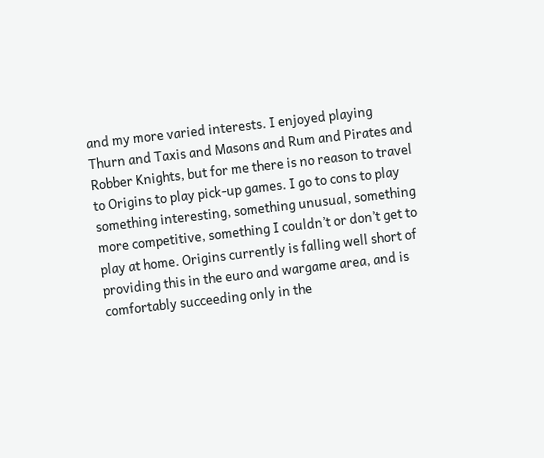and my more varied interests. I enjoyed playing Thurn and Taxis and Masons and Rum and Pirates and Robber Knights, but for me there is no reason to travel to Origins to play pick-up games. I go to cons to play something interesting, something unusual, something more competitive, something I couldn’t or don’t get to play at home. Origins currently is falling well short of providing this in the euro and wargame area, and is comfortably succeeding only in the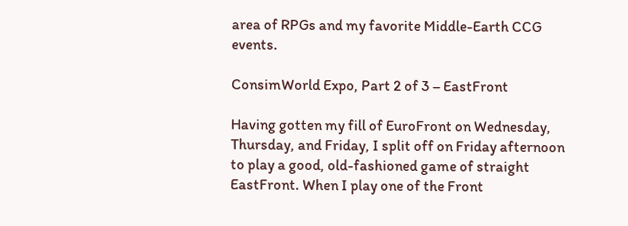area of RPGs and my favorite Middle-Earth CCG events.

ConsimWorld Expo, Part 2 of 3 – EastFront

Having gotten my fill of EuroFront on Wednesday, Thursday, and Friday, I split off on Friday afternoon to play a good, old-fashioned game of straight EastFront. When I play one of the Front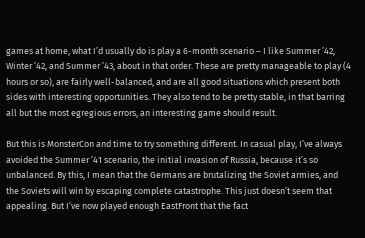games at home, what I’d usually do is play a 6-month scenario – I like Summer ’42, Winter ’42, and Summer ’43, about in that order. These are pretty manageable to play (4 hours or so), are fairly well-balanced, and are all good situations which present both sides with interesting opportunities. They also tend to be pretty stable, in that barring all but the most egregious errors, an interesting game should result.

But this is MonsterCon and time to try something different. In casual play, I’ve always avoided the Summer ’41 scenario, the initial invasion of Russia, because it’s so unbalanced. By this, I mean that the Germans are brutalizing the Soviet armies, and the Soviets will win by escaping complete catastrophe. This just doesn’t seem that appealing. But I’ve now played enough EastFront that the fact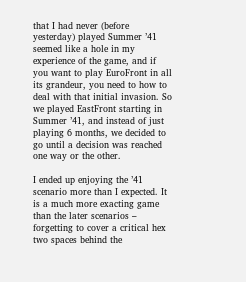that I had never (before yesterday) played Summer ’41 seemed like a hole in my experience of the game, and if you want to play EuroFront in all its grandeur, you need to how to deal with that initial invasion. So we played EastFront starting in Summer ’41, and instead of just playing 6 months, we decided to go until a decision was reached one way or the other.

I ended up enjoying the ’41 scenario more than I expected. It is a much more exacting game than the later scenarios – forgetting to cover a critical hex two spaces behind the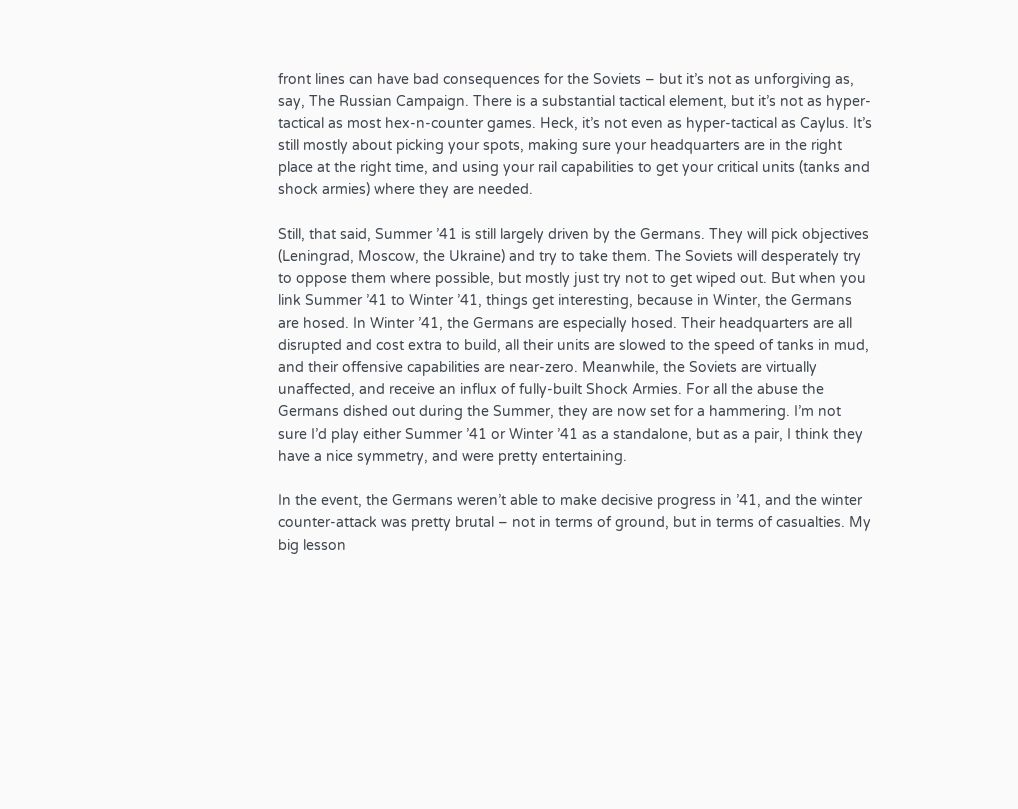front lines can have bad consequences for the Soviets – but it’s not as unforgiving as, say, The Russian Campaign. There is a substantial tactical element, but it’s not as hyper-tactical as most hex-n-counter games. Heck, it’s not even as hyper-tactical as Caylus. It’s still mostly about picking your spots, making sure your headquarters are in the right place at the right time, and using your rail capabilities to get your critical units (tanks and shock armies) where they are needed.

Still, that said, Summer ’41 is still largely driven by the Germans. They will pick objectives (Leningrad, Moscow, the Ukraine) and try to take them. The Soviets will desperately try to oppose them where possible, but mostly just try not to get wiped out. But when you link Summer ’41 to Winter ’41, things get interesting, because in Winter, the Germans are hosed. In Winter ’41, the Germans are especially hosed. Their headquarters are all disrupted and cost extra to build, all their units are slowed to the speed of tanks in mud, and their offensive capabilities are near-zero. Meanwhile, the Soviets are virtually unaffected, and receive an influx of fully-built Shock Armies. For all the abuse the Germans dished out during the Summer, they are now set for a hammering. I’m not sure I’d play either Summer ’41 or Winter ’41 as a standalone, but as a pair, I think they have a nice symmetry, and were pretty entertaining.

In the event, the Germans weren’t able to make decisive progress in ’41, and the winter counter-attack was pretty brutal – not in terms of ground, but in terms of casualties. My big lesson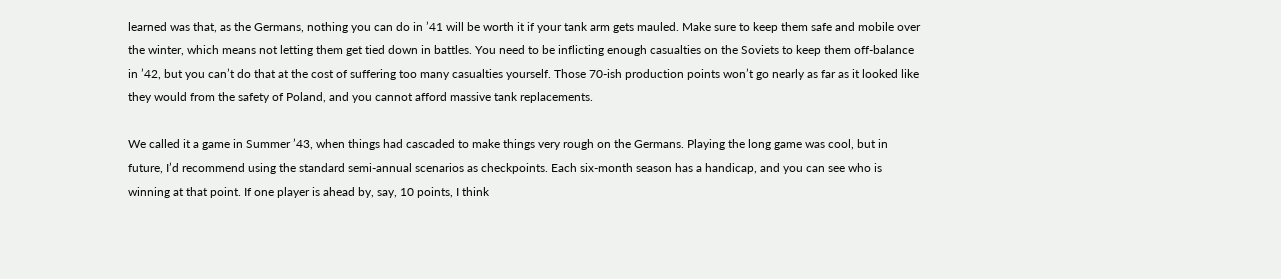learned was that, as the Germans, nothing you can do in ’41 will be worth it if your tank arm gets mauled. Make sure to keep them safe and mobile over the winter, which means not letting them get tied down in battles. You need to be inflicting enough casualties on the Soviets to keep them off-balance in ’42, but you can’t do that at the cost of suffering too many casualties yourself. Those 70-ish production points won’t go nearly as far as it looked like they would from the safety of Poland, and you cannot afford massive tank replacements.

We called it a game in Summer ’43, when things had cascaded to make things very rough on the Germans. Playing the long game was cool, but in future, I’d recommend using the standard semi-annual scenarios as checkpoints. Each six-month season has a handicap, and you can see who is winning at that point. If one player is ahead by, say, 10 points, I think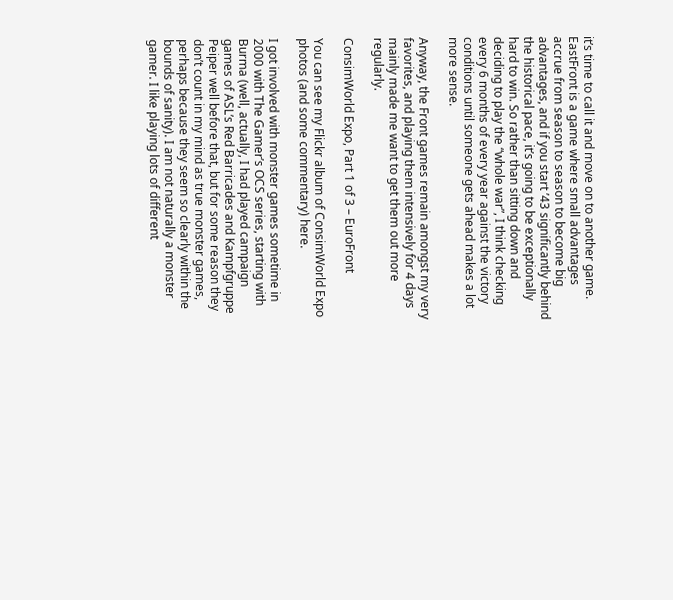it’s time to call it and move on to another game. EastFront is a game where small advantages accrue from season to season to become big advantages, and if you start ’43 significantly behind the historical pace, it’s going to be exceptionally hard to win. So rather than sitting down and deciding to play the “whole war”, I think checking every 6 months of every year against the victory conditions until someone gets ahead makes a lot more sense.

Anyway, the Front games remain amongst my very favorites, and playing them intensively for 4 days mainly made me want to get them out more regularly.

ConsimWorld Expo, Part 1 of 3 – EuroFront

You can see my Flickr album of ConsimWorld Expo photos (and some commentary) here.

I got involved with monster games sometime in 2000 with The Gamer’s OCS series, starting with Burma (well, actually, I had played campaign games of ASL’s Red Barricades and Kampfgruppe Peiper well before that, but for some reason they don’t count in my mind as true monster games, perhaps because they seem so clearly within the bounds of sanity). I am not naturally a monster gamer. I like playing lots of different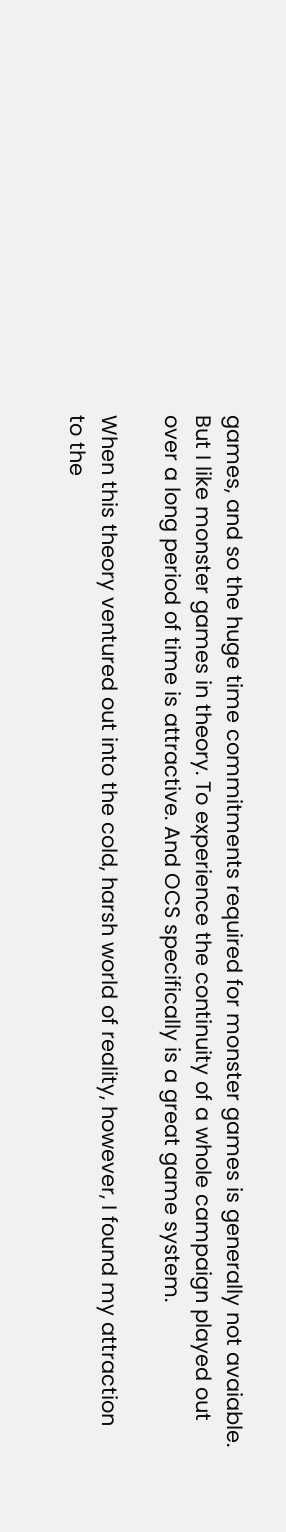games, and so the huge time commitments required for monster games is generally not avaiable. But I like monster games in theory. To experience the continuity of a whole campaign played out over a long period of time is attractive. And OCS specifically is a great game system.

When this theory ventured out into the cold, harsh world of reality, however, I found my attraction to the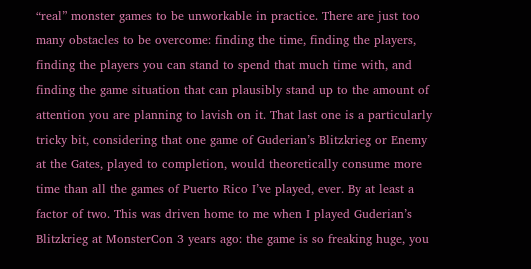“real” monster games to be unworkable in practice. There are just too many obstacles to be overcome: finding the time, finding the players, finding the players you can stand to spend that much time with, and finding the game situation that can plausibly stand up to the amount of attention you are planning to lavish on it. That last one is a particularly tricky bit, considering that one game of Guderian’s Blitzkrieg or Enemy at the Gates, played to completion, would theoretically consume more time than all the games of Puerto Rico I’ve played, ever. By at least a factor of two. This was driven home to me when I played Guderian’s Blitzkrieg at MonsterCon 3 years ago: the game is so freaking huge, you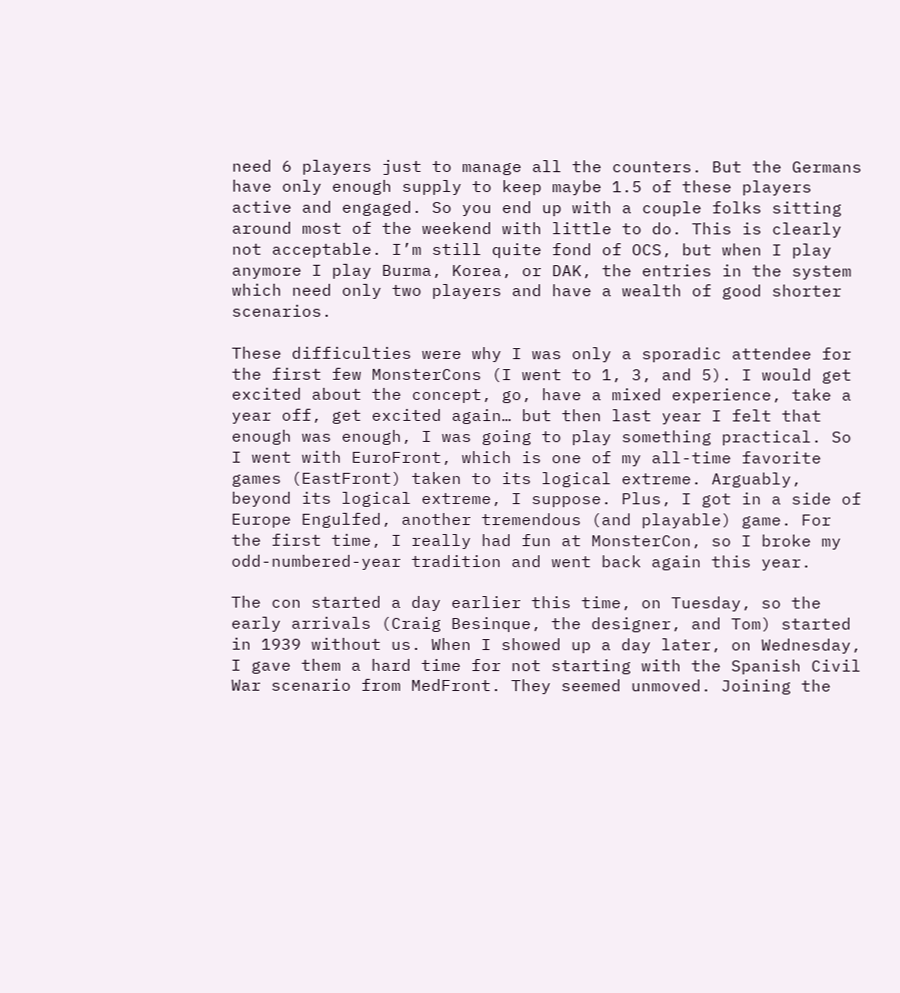need 6 players just to manage all the counters. But the Germans have only enough supply to keep maybe 1.5 of these players active and engaged. So you end up with a couple folks sitting around most of the weekend with little to do. This is clearly not acceptable. I’m still quite fond of OCS, but when I play anymore I play Burma, Korea, or DAK, the entries in the system which need only two players and have a wealth of good shorter scenarios.

These difficulties were why I was only a sporadic attendee for the first few MonsterCons (I went to 1, 3, and 5). I would get excited about the concept, go, have a mixed experience, take a year off, get excited again… but then last year I felt that enough was enough, I was going to play something practical. So I went with EuroFront, which is one of my all-time favorite games (EastFront) taken to its logical extreme. Arguably, beyond its logical extreme, I suppose. Plus, I got in a side of Europe Engulfed, another tremendous (and playable) game. For the first time, I really had fun at MonsterCon, so I broke my odd-numbered-year tradition and went back again this year.

The con started a day earlier this time, on Tuesday, so the early arrivals (Craig Besinque, the designer, and Tom) started in 1939 without us. When I showed up a day later, on Wednesday, I gave them a hard time for not starting with the Spanish Civil War scenario from MedFront. They seemed unmoved. Joining the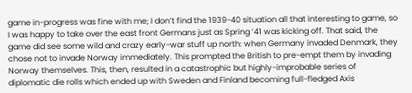game in-progress was fine with me; I don’t find the 1939-40 situation all that interesting to game, so I was happy to take over the east front Germans just as Spring ’41 was kicking off. That said, the game did see some wild and crazy early-war stuff up north: when Germany invaded Denmark, they chose not to invade Norway immediately. This prompted the British to pre-empt them by invading Norway themselves. This, then, resulted in a catastrophic but highly-improbable series of diplomatic die rolls which ended up with Sweden and Finland becoming full-fledged Axis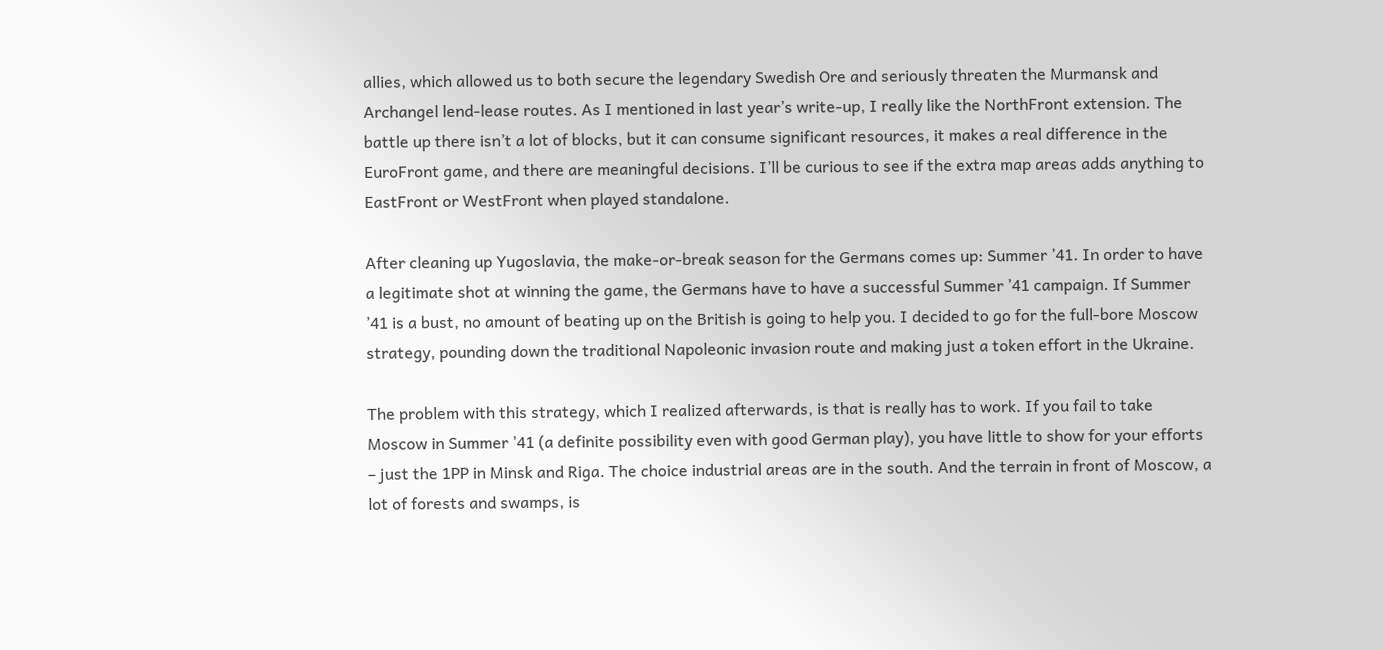allies, which allowed us to both secure the legendary Swedish Ore and seriously threaten the Murmansk and Archangel lend-lease routes. As I mentioned in last year’s write-up, I really like the NorthFront extension. The battle up there isn’t a lot of blocks, but it can consume significant resources, it makes a real difference in the EuroFront game, and there are meaningful decisions. I’ll be curious to see if the extra map areas adds anything to EastFront or WestFront when played standalone.

After cleaning up Yugoslavia, the make-or-break season for the Germans comes up: Summer ’41. In order to have a legitimate shot at winning the game, the Germans have to have a successful Summer ’41 campaign. If Summer ’41 is a bust, no amount of beating up on the British is going to help you. I decided to go for the full-bore Moscow strategy, pounding down the traditional Napoleonic invasion route and making just a token effort in the Ukraine.

The problem with this strategy, which I realized afterwards, is that is really has to work. If you fail to take Moscow in Summer ’41 (a definite possibility even with good German play), you have little to show for your efforts – just the 1PP in Minsk and Riga. The choice industrial areas are in the south. And the terrain in front of Moscow, a lot of forests and swamps, is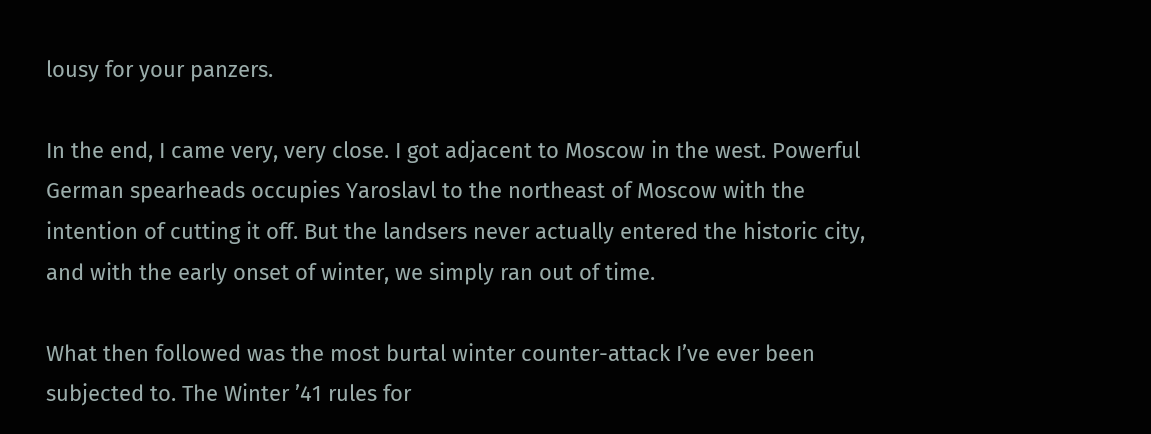lousy for your panzers.

In the end, I came very, very close. I got adjacent to Moscow in the west. Powerful German spearheads occupies Yaroslavl to the northeast of Moscow with the intention of cutting it off. But the landsers never actually entered the historic city, and with the early onset of winter, we simply ran out of time.

What then followed was the most burtal winter counter-attack I’ve ever been subjected to. The Winter ’41 rules for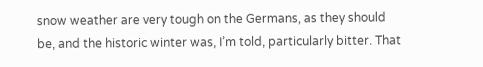snow weather are very tough on the Germans, as they should be, and the historic winter was, I’m told, particularly bitter. That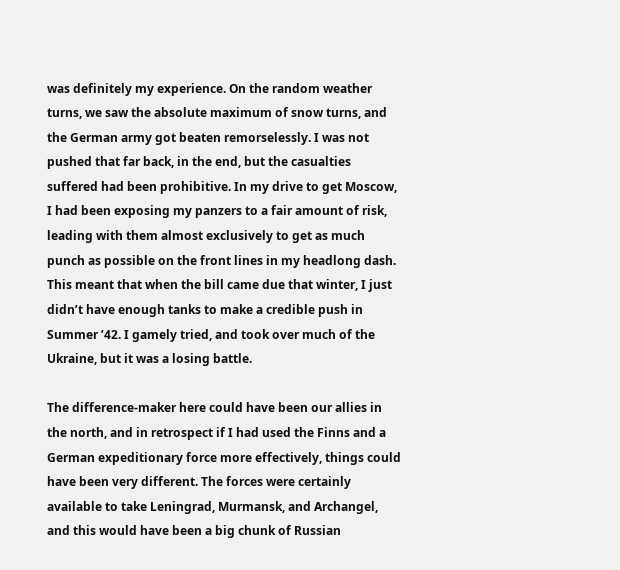was definitely my experience. On the random weather turns, we saw the absolute maximum of snow turns, and the German army got beaten remorselessly. I was not pushed that far back, in the end, but the casualties suffered had been prohibitive. In my drive to get Moscow, I had been exposing my panzers to a fair amount of risk, leading with them almost exclusively to get as much punch as possible on the front lines in my headlong dash. This meant that when the bill came due that winter, I just didn’t have enough tanks to make a credible push in Summer ’42. I gamely tried, and took over much of the Ukraine, but it was a losing battle.

The difference-maker here could have been our allies in the north, and in retrospect if I had used the Finns and a German expeditionary force more effectively, things could have been very different. The forces were certainly available to take Leningrad, Murmansk, and Archangel, and this would have been a big chunk of Russian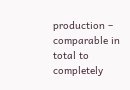production – comparable in total to completely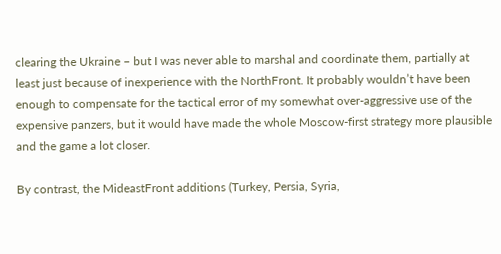clearing the Ukraine – but I was never able to marshal and coordinate them, partially at least just because of inexperience with the NorthFront. It probably wouldn’t have been enough to compensate for the tactical error of my somewhat over-aggressive use of the expensive panzers, but it would have made the whole Moscow-first strategy more plausible and the game a lot closer.

By contrast, the MideastFront additions (Turkey, Persia, Syria,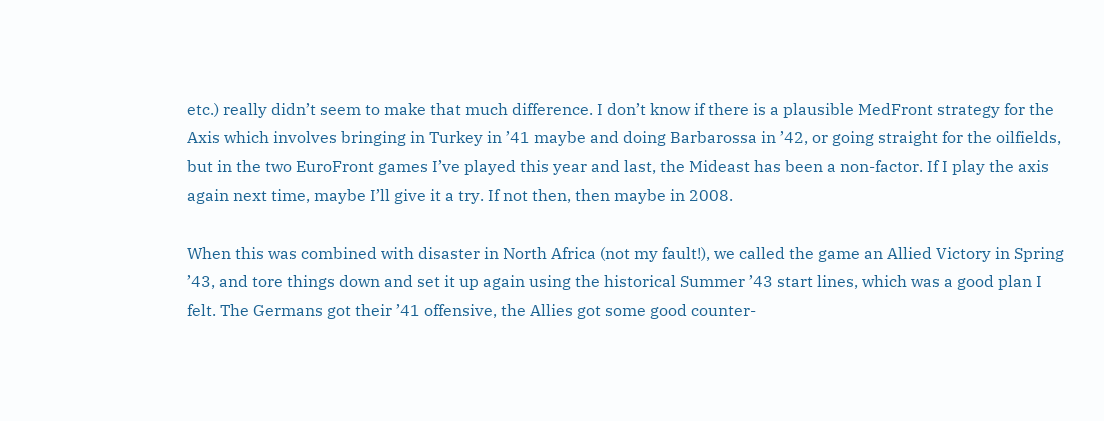etc.) really didn’t seem to make that much difference. I don’t know if there is a plausible MedFront strategy for the Axis which involves bringing in Turkey in ’41 maybe and doing Barbarossa in ’42, or going straight for the oilfields, but in the two EuroFront games I’ve played this year and last, the Mideast has been a non-factor. If I play the axis again next time, maybe I’ll give it a try. If not then, then maybe in 2008.

When this was combined with disaster in North Africa (not my fault!), we called the game an Allied Victory in Spring ’43, and tore things down and set it up again using the historical Summer ’43 start lines, which was a good plan I felt. The Germans got their ’41 offensive, the Allies got some good counter-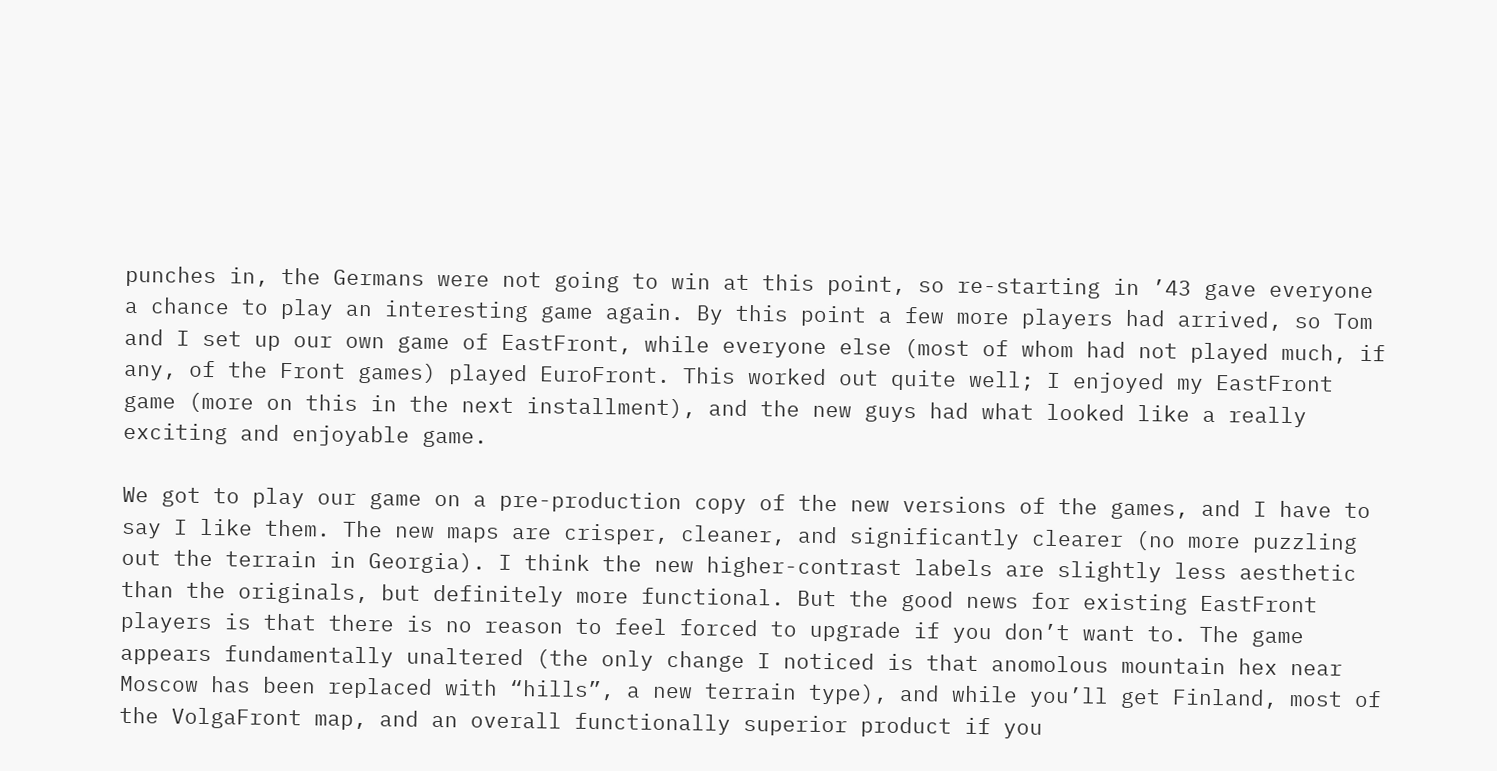punches in, the Germans were not going to win at this point, so re-starting in ’43 gave everyone a chance to play an interesting game again. By this point a few more players had arrived, so Tom and I set up our own game of EastFront, while everyone else (most of whom had not played much, if any, of the Front games) played EuroFront. This worked out quite well; I enjoyed my EastFront game (more on this in the next installment), and the new guys had what looked like a really exciting and enjoyable game.

We got to play our game on a pre-production copy of the new versions of the games, and I have to say I like them. The new maps are crisper, cleaner, and significantly clearer (no more puzzling out the terrain in Georgia). I think the new higher-contrast labels are slightly less aesthetic than the originals, but definitely more functional. But the good news for existing EastFront players is that there is no reason to feel forced to upgrade if you don’t want to. The game appears fundamentally unaltered (the only change I noticed is that anomolous mountain hex near Moscow has been replaced with “hills”, a new terrain type), and while you’ll get Finland, most of the VolgaFront map, and an overall functionally superior product if you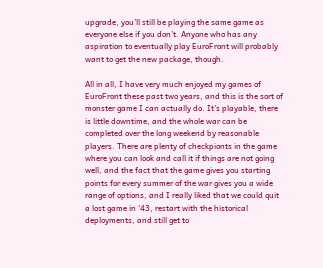upgrade, you’ll still be playing the same game as everyone else if you don’t. Anyone who has any aspiration to eventually play EuroFront will probably want to get the new package, though.

All in all, I have very much enjoyed my games of EuroFront these past two years, and this is the sort of monster game I can actually do. It’s playable, there is little downtime, and the whole war can be completed over the long weekend by reasonable players. There are plenty of checkpionts in the game where you can look and call it if things are not going well, and the fact that the game gives you starting points for every summer of the war gives you a wide range of options, and I really liked that we could quit a lost game in ’43, restart with the historical deployments, and still get to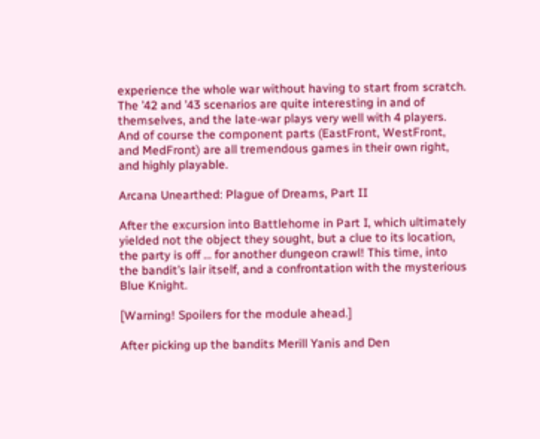experience the whole war without having to start from scratch. The ’42 and ’43 scenarios are quite interesting in and of themselves, and the late-war plays very well with 4 players. And of course the component parts (EastFront, WestFront, and MedFront) are all tremendous games in their own right, and highly playable.

Arcana Unearthed: Plague of Dreams, Part II

After the excursion into Battlehome in Part I, which ultimately yielded not the object they sought, but a clue to its location, the party is off … for another dungeon crawl! This time, into the bandit’s lair itself, and a confrontation with the mysterious Blue Knight.

[Warning! Spoilers for the module ahead.]

After picking up the bandits Merill Yanis and Den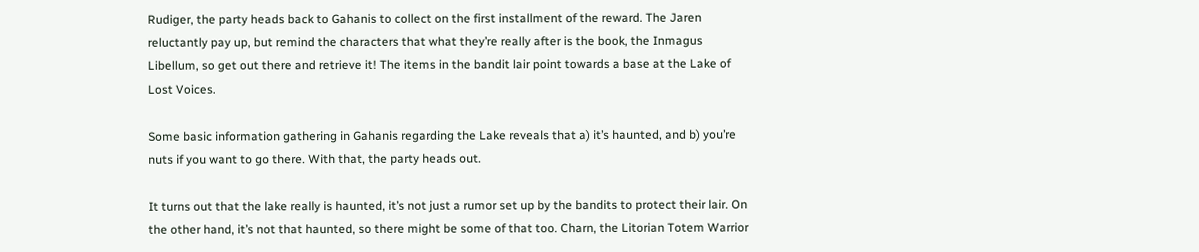Rudiger, the party heads back to Gahanis to collect on the first installment of the reward. The Jaren reluctantly pay up, but remind the characters that what they’re really after is the book, the Inmagus Libellum, so get out there and retrieve it! The items in the bandit lair point towards a base at the Lake of Lost Voices.

Some basic information gathering in Gahanis regarding the Lake reveals that a) it’s haunted, and b) you’re nuts if you want to go there. With that, the party heads out.

It turns out that the lake really is haunted, it’s not just a rumor set up by the bandits to protect their lair. On the other hand, it’s not that haunted, so there might be some of that too. Charn, the Litorian Totem Warrior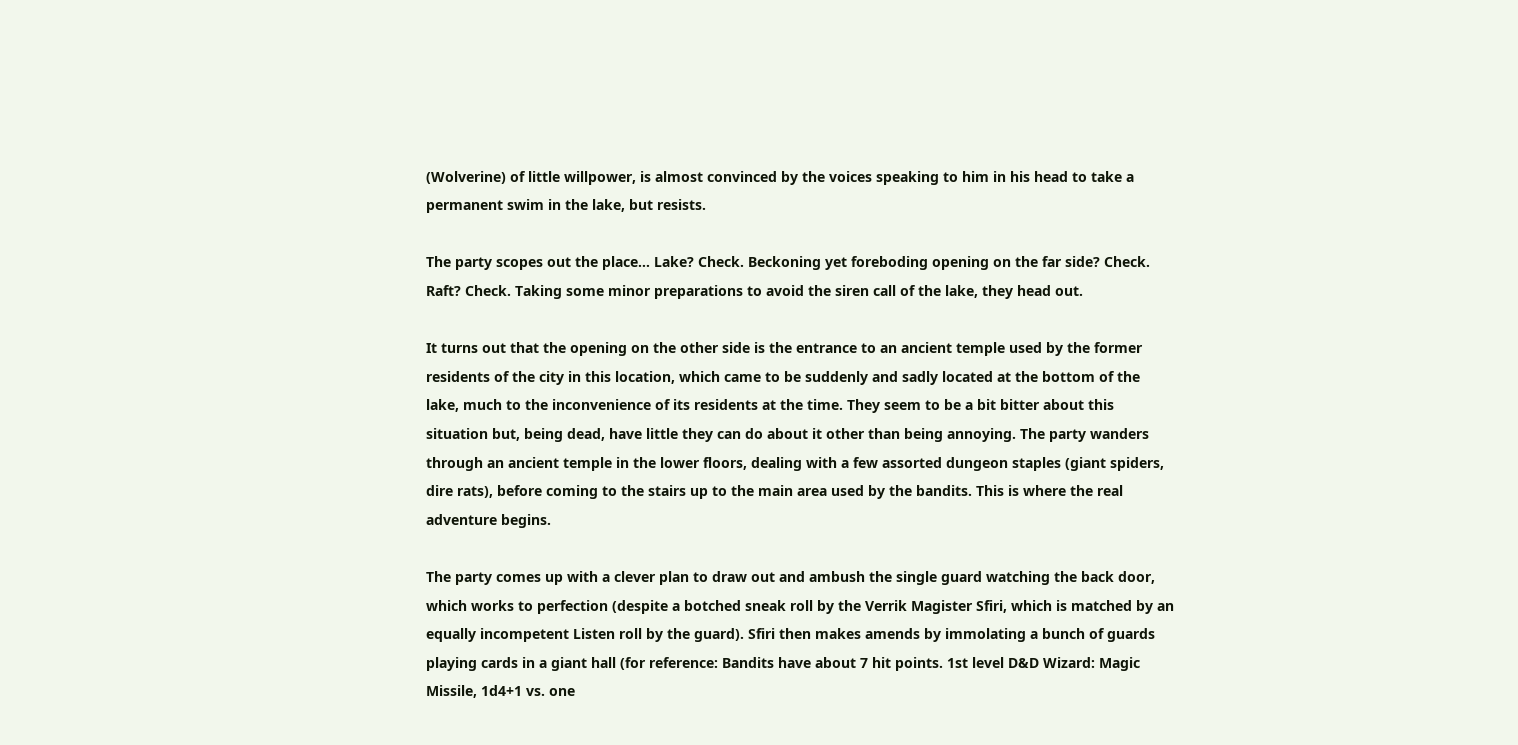(Wolverine) of little willpower, is almost convinced by the voices speaking to him in his head to take a permanent swim in the lake, but resists.

The party scopes out the place… Lake? Check. Beckoning yet foreboding opening on the far side? Check. Raft? Check. Taking some minor preparations to avoid the siren call of the lake, they head out.

It turns out that the opening on the other side is the entrance to an ancient temple used by the former residents of the city in this location, which came to be suddenly and sadly located at the bottom of the lake, much to the inconvenience of its residents at the time. They seem to be a bit bitter about this situation but, being dead, have little they can do about it other than being annoying. The party wanders through an ancient temple in the lower floors, dealing with a few assorted dungeon staples (giant spiders, dire rats), before coming to the stairs up to the main area used by the bandits. This is where the real adventure begins.

The party comes up with a clever plan to draw out and ambush the single guard watching the back door, which works to perfection (despite a botched sneak roll by the Verrik Magister Sfiri, which is matched by an equally incompetent Listen roll by the guard). Sfiri then makes amends by immolating a bunch of guards playing cards in a giant hall (for reference: Bandits have about 7 hit points. 1st level D&D Wizard: Magic Missile, 1d4+1 vs. one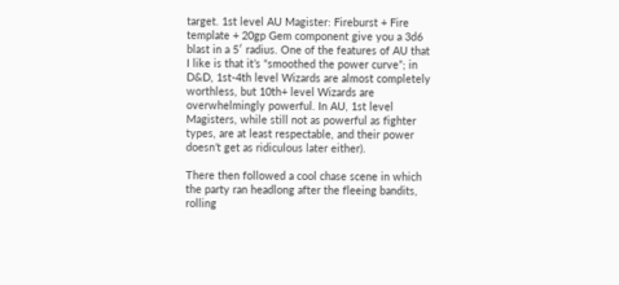target. 1st level AU Magister: Fireburst + Fire template + 20gp Gem component give you a 3d6 blast in a 5′ radius. One of the features of AU that I like is that it’s “smoothed the power curve”; in D&D, 1st-4th level Wizards are almost completely worthless, but 10th+ level Wizards are overwhelmingly powerful. In AU, 1st level Magisters, while still not as powerful as fighter types, are at least respectable, and their power doesn’t get as ridiculous later either).

There then followed a cool chase scene in which the party ran headlong after the fleeing bandits, rolling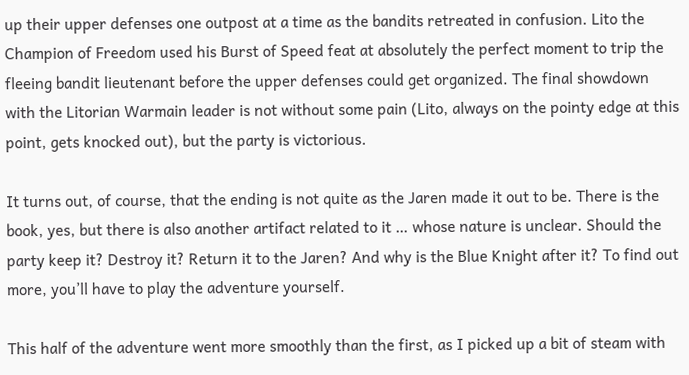up their upper defenses one outpost at a time as the bandits retreated in confusion. Lito the Champion of Freedom used his Burst of Speed feat at absolutely the perfect moment to trip the fleeing bandit lieutenant before the upper defenses could get organized. The final showdown with the Litorian Warmain leader is not without some pain (Lito, always on the pointy edge at this point, gets knocked out), but the party is victorious.

It turns out, of course, that the ending is not quite as the Jaren made it out to be. There is the book, yes, but there is also another artifact related to it … whose nature is unclear. Should the party keep it? Destroy it? Return it to the Jaren? And why is the Blue Knight after it? To find out more, you’ll have to play the adventure yourself.

This half of the adventure went more smoothly than the first, as I picked up a bit of steam with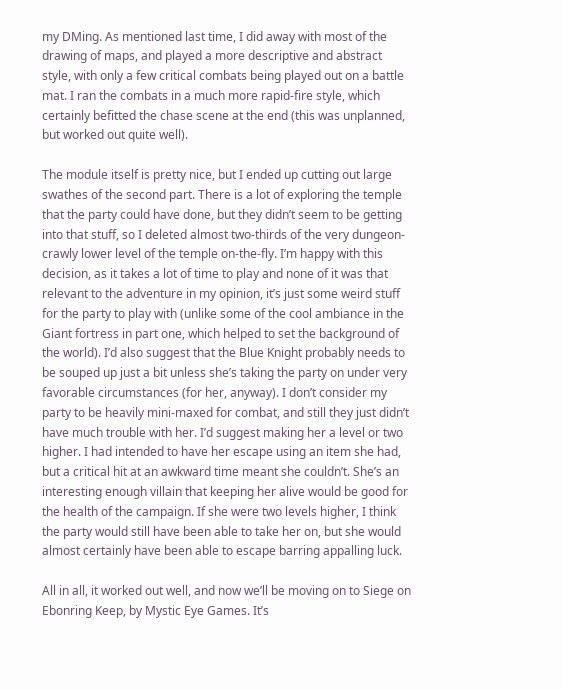my DMing. As mentioned last time, I did away with most of the drawing of maps, and played a more descriptive and abstract style, with only a few critical combats being played out on a battle mat. I ran the combats in a much more rapid-fire style, which certainly befitted the chase scene at the end (this was unplanned, but worked out quite well).

The module itself is pretty nice, but I ended up cutting out large swathes of the second part. There is a lot of exploring the temple that the party could have done, but they didn’t seem to be getting into that stuff, so I deleted almost two-thirds of the very dungeon-crawly lower level of the temple on-the-fly. I’m happy with this decision, as it takes a lot of time to play and none of it was that relevant to the adventure in my opinion, it’s just some weird stuff for the party to play with (unlike some of the cool ambiance in the Giant fortress in part one, which helped to set the background of the world). I’d also suggest that the Blue Knight probably needs to be souped up just a bit unless she’s taking the party on under very favorable circumstances (for her, anyway). I don’t consider my party to be heavily mini-maxed for combat, and still they just didn’t have much trouble with her. I’d suggest making her a level or two higher. I had intended to have her escape using an item she had, but a critical hit at an awkward time meant she couldn’t. She’s an interesting enough villain that keeping her alive would be good for the health of the campaign. If she were two levels higher, I think the party would still have been able to take her on, but she would almost certainly have been able to escape barring appalling luck.

All in all, it worked out well, and now we’ll be moving on to Siege on Ebonring Keep, by Mystic Eye Games. It’s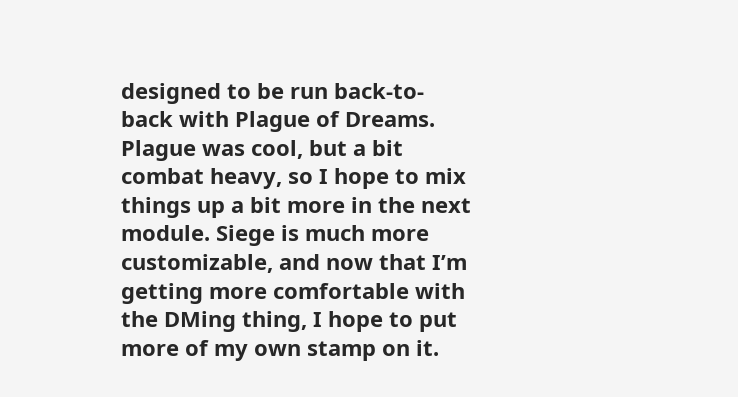designed to be run back-to-back with Plague of Dreams. Plague was cool, but a bit combat heavy, so I hope to mix things up a bit more in the next module. Siege is much more customizable, and now that I’m getting more comfortable with the DMing thing, I hope to put more of my own stamp on it.